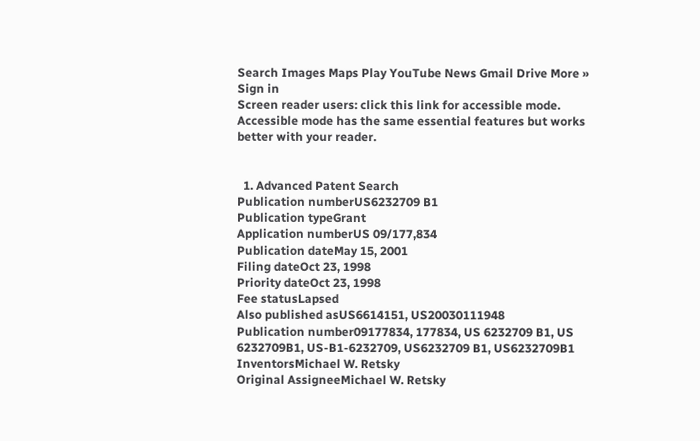Search Images Maps Play YouTube News Gmail Drive More »
Sign in
Screen reader users: click this link for accessible mode. Accessible mode has the same essential features but works better with your reader.


  1. Advanced Patent Search
Publication numberUS6232709 B1
Publication typeGrant
Application numberUS 09/177,834
Publication dateMay 15, 2001
Filing dateOct 23, 1998
Priority dateOct 23, 1998
Fee statusLapsed
Also published asUS6614151, US20030111948
Publication number09177834, 177834, US 6232709 B1, US 6232709B1, US-B1-6232709, US6232709 B1, US6232709B1
InventorsMichael W. Retsky
Original AssigneeMichael W. Retsky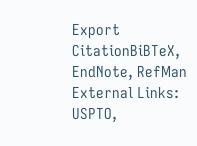Export CitationBiBTeX, EndNote, RefMan
External Links: USPTO,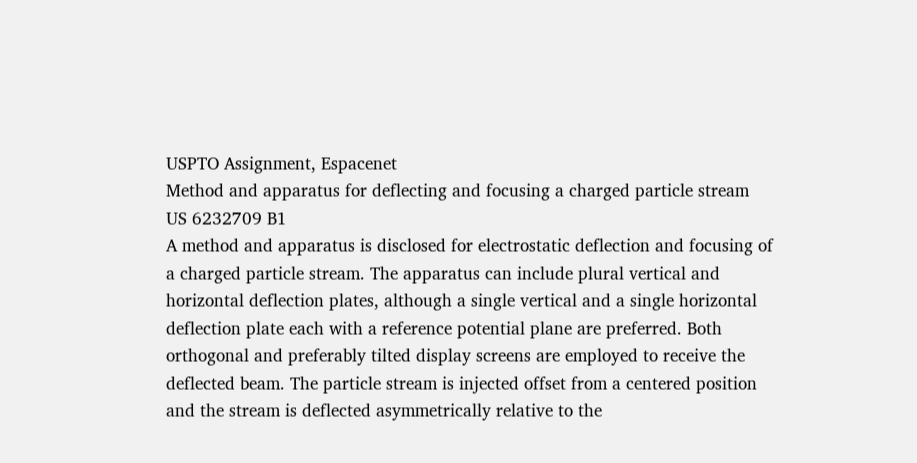USPTO Assignment, Espacenet
Method and apparatus for deflecting and focusing a charged particle stream
US 6232709 B1
A method and apparatus is disclosed for electrostatic deflection and focusing of a charged particle stream. The apparatus can include plural vertical and horizontal deflection plates, although a single vertical and a single horizontal deflection plate each with a reference potential plane are preferred. Both orthogonal and preferably tilted display screens are employed to receive the deflected beam. The particle stream is injected offset from a centered position and the stream is deflected asymmetrically relative to the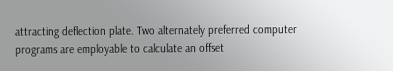attracting deflection plate. Two alternately preferred computer programs are employable to calculate an offset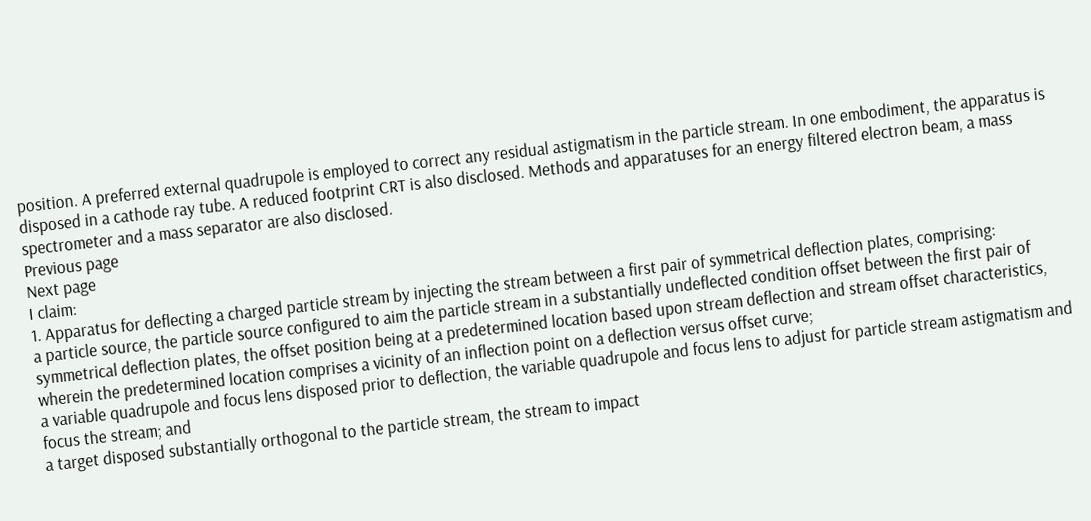position. A preferred external quadrupole is employed to correct any residual astigmatism in the particle stream. In one embodiment, the apparatus is disposed in a cathode ray tube. A reduced footprint CRT is also disclosed. Methods and apparatuses for an energy filtered electron beam, a mass spectrometer and a mass separator are also disclosed.
Previous page
Next page
I claim:
1. Apparatus for deflecting a charged particle stream by injecting the stream between a first pair of symmetrical deflection plates, comprising:
a particle source, the particle source configured to aim the particle stream in a substantially undeflected condition offset between the first pair of symmetrical deflection plates, the offset position being at a predetermined location based upon stream deflection and stream offset characteristics, wherein the predetermined location comprises a vicinity of an inflection point on a deflection versus offset curve;
a variable quadrupole and focus lens disposed prior to deflection, the variable quadrupole and focus lens to adjust for particle stream astigmatism and focus the stream; and
a target disposed substantially orthogonal to the particle stream, the stream to impact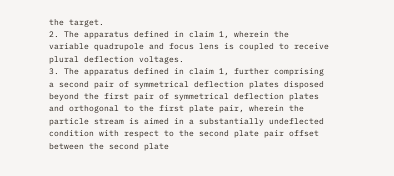the target.
2. The apparatus defined in claim 1, wherein the variable quadrupole and focus lens is coupled to receive plural deflection voltages.
3. The apparatus defined in claim 1, further comprising a second pair of symmetrical deflection plates disposed beyond the first pair of symmetrical deflection plates and orthogonal to the first plate pair, wherein the particle stream is aimed in a substantially undeflected condition with respect to the second plate pair offset between the second plate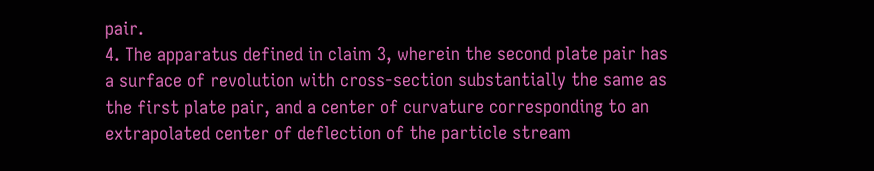pair.
4. The apparatus defined in claim 3, wherein the second plate pair has a surface of revolution with cross-section substantially the same as the first plate pair, and a center of curvature corresponding to an extrapolated center of deflection of the particle stream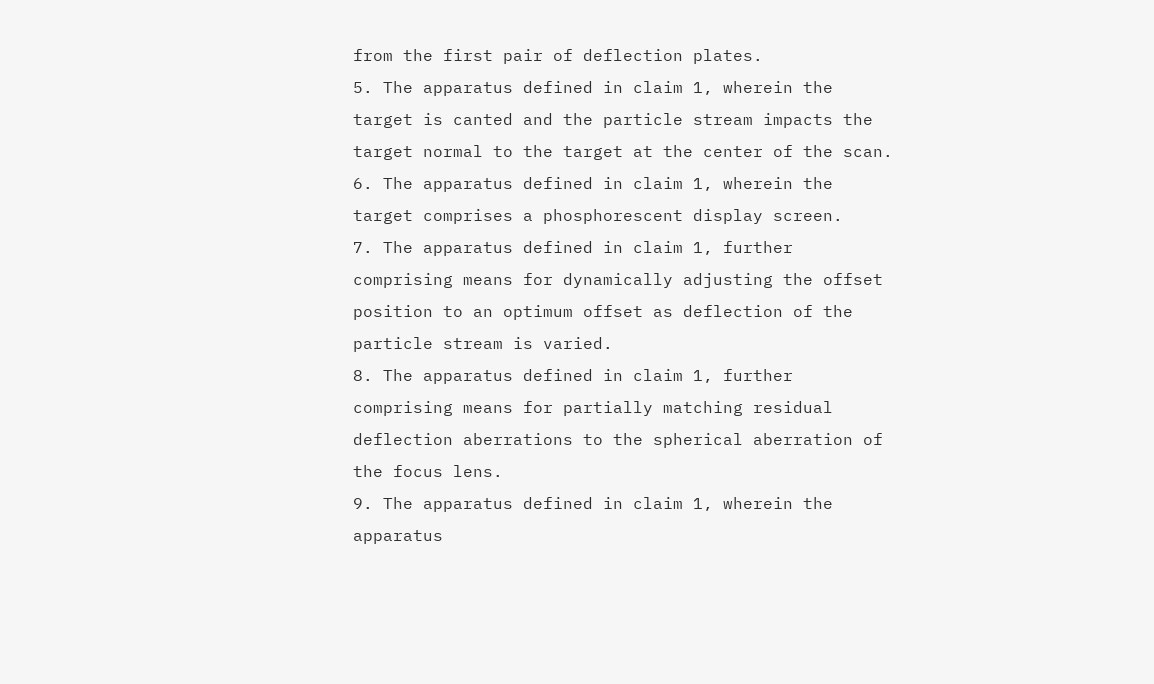from the first pair of deflection plates.
5. The apparatus defined in claim 1, wherein the target is canted and the particle stream impacts the target normal to the target at the center of the scan.
6. The apparatus defined in claim 1, wherein the target comprises a phosphorescent display screen.
7. The apparatus defined in claim 1, further comprising means for dynamically adjusting the offset position to an optimum offset as deflection of the particle stream is varied.
8. The apparatus defined in claim 1, further comprising means for partially matching residual deflection aberrations to the spherical aberration of the focus lens.
9. The apparatus defined in claim 1, wherein the apparatus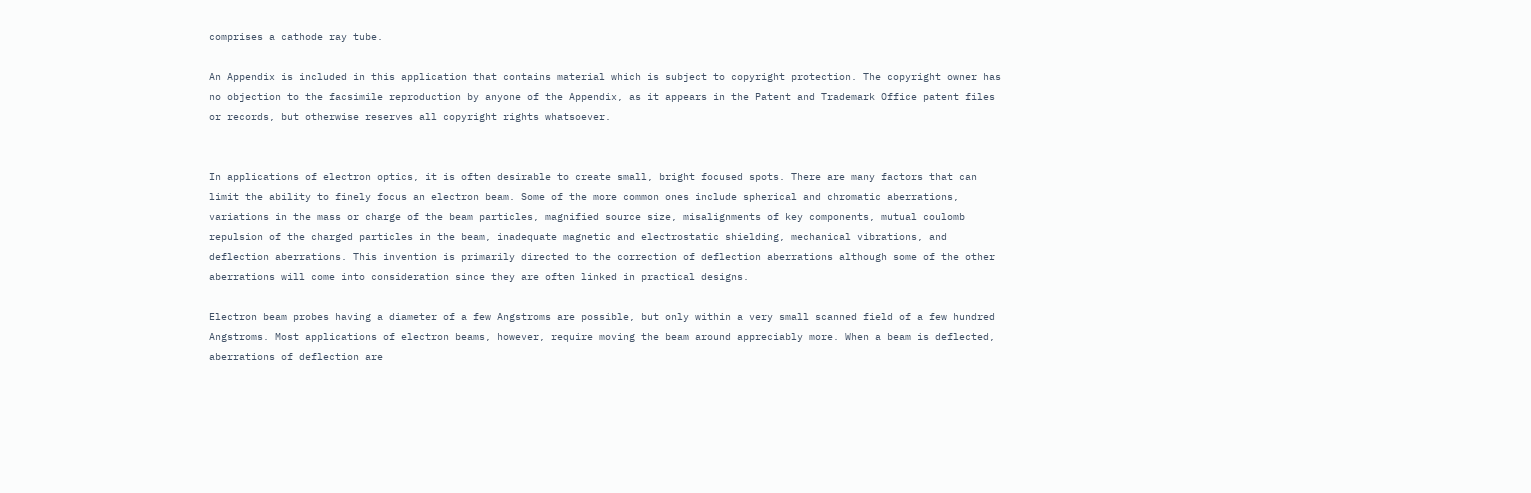comprises a cathode ray tube.

An Appendix is included in this application that contains material which is subject to copyright protection. The copyright owner has no objection to the facsimile reproduction by anyone of the Appendix, as it appears in the Patent and Trademark Office patent files or records, but otherwise reserves all copyright rights whatsoever.


In applications of electron optics, it is often desirable to create small, bright focused spots. There are many factors that can limit the ability to finely focus an electron beam. Some of the more common ones include spherical and chromatic aberrations, variations in the mass or charge of the beam particles, magnified source size, misalignments of key components, mutual coulomb repulsion of the charged particles in the beam, inadequate magnetic and electrostatic shielding, mechanical vibrations, and deflection aberrations. This invention is primarily directed to the correction of deflection aberrations although some of the other aberrations will come into consideration since they are often linked in practical designs.

Electron beam probes having a diameter of a few Angstroms are possible, but only within a very small scanned field of a few hundred Angstroms. Most applications of electron beams, however, require moving the beam around appreciably more. When a beam is deflected, aberrations of deflection are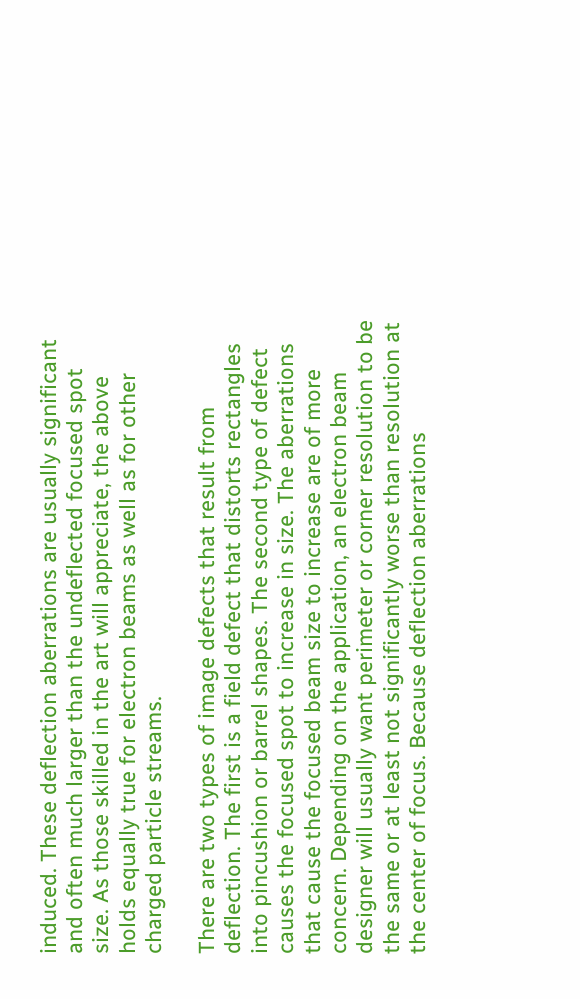induced. These deflection aberrations are usually significant and often much larger than the undeflected focused spot size. As those skilled in the art will appreciate, the above holds equally true for electron beams as well as for other charged particle streams.

There are two types of image defects that result from deflection. The first is a field defect that distorts rectangles into pincushion or barrel shapes. The second type of defect causes the focused spot to increase in size. The aberrations that cause the focused beam size to increase are of more concern. Depending on the application, an electron beam designer will usually want perimeter or corner resolution to be the same or at least not significantly worse than resolution at the center of focus. Because deflection aberrations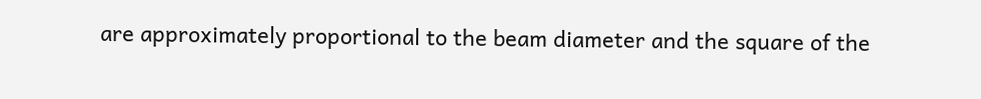are approximately proportional to the beam diameter and the square of the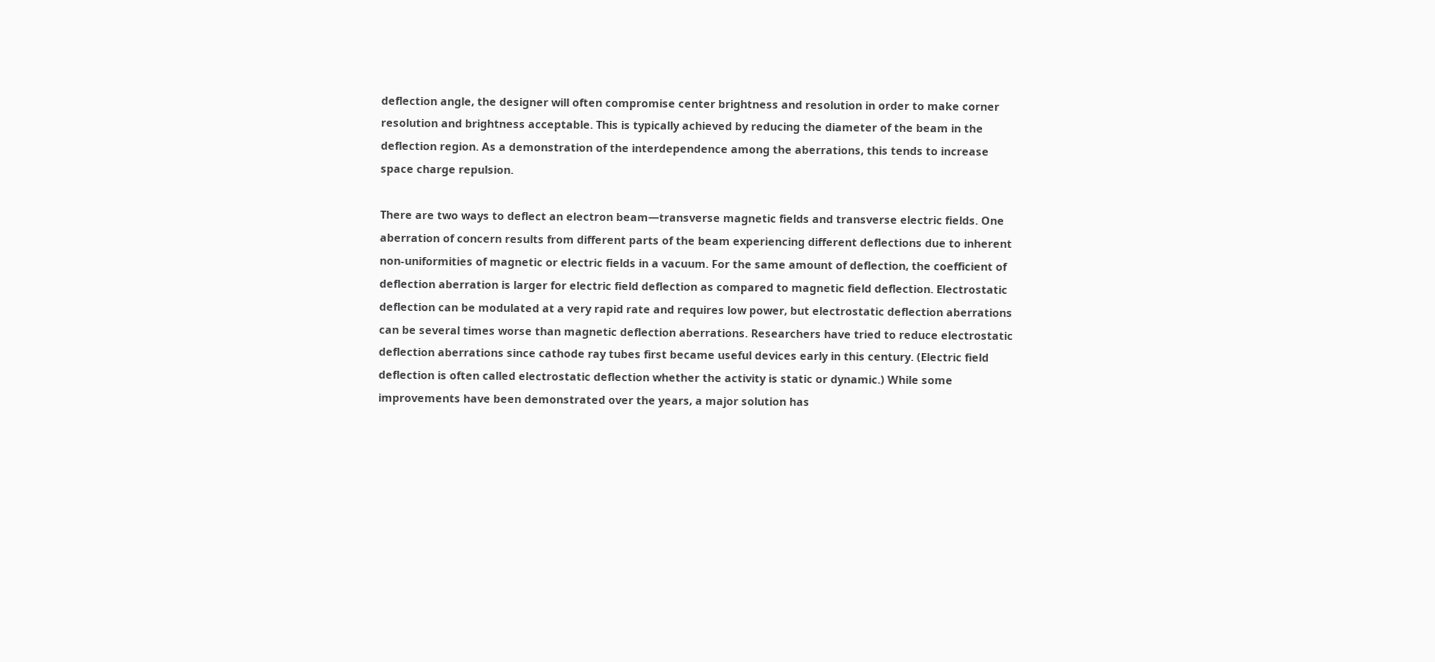deflection angle, the designer will often compromise center brightness and resolution in order to make corner resolution and brightness acceptable. This is typically achieved by reducing the diameter of the beam in the deflection region. As a demonstration of the interdependence among the aberrations, this tends to increase space charge repulsion.

There are two ways to deflect an electron beam—transverse magnetic fields and transverse electric fields. One aberration of concern results from different parts of the beam experiencing different deflections due to inherent non-uniformities of magnetic or electric fields in a vacuum. For the same amount of deflection, the coefficient of deflection aberration is larger for electric field deflection as compared to magnetic field deflection. Electrostatic deflection can be modulated at a very rapid rate and requires low power, but electrostatic deflection aberrations can be several times worse than magnetic deflection aberrations. Researchers have tried to reduce electrostatic deflection aberrations since cathode ray tubes first became useful devices early in this century. (Electric field deflection is often called electrostatic deflection whether the activity is static or dynamic.) While some improvements have been demonstrated over the years, a major solution has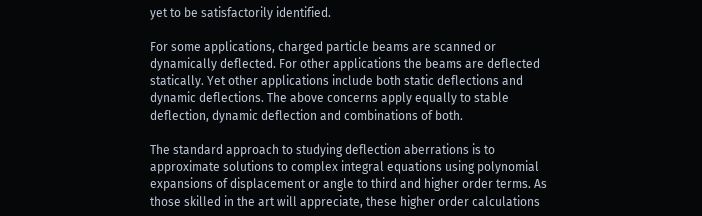yet to be satisfactorily identified.

For some applications, charged particle beams are scanned or dynamically deflected. For other applications the beams are deflected statically. Yet other applications include both static deflections and dynamic deflections. The above concerns apply equally to stable deflection, dynamic deflection and combinations of both.

The standard approach to studying deflection aberrations is to approximate solutions to complex integral equations using polynomial expansions of displacement or angle to third and higher order terms. As those skilled in the art will appreciate, these higher order calculations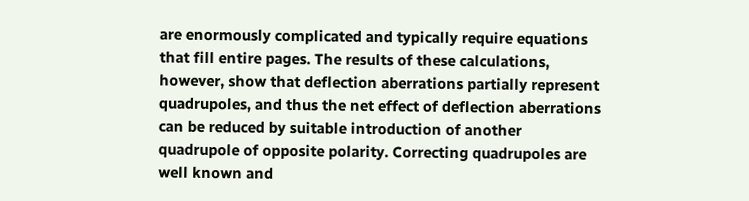are enormously complicated and typically require equations that fill entire pages. The results of these calculations, however, show that deflection aberrations partially represent quadrupoles, and thus the net effect of deflection aberrations can be reduced by suitable introduction of another quadrupole of opposite polarity. Correcting quadrupoles are well known and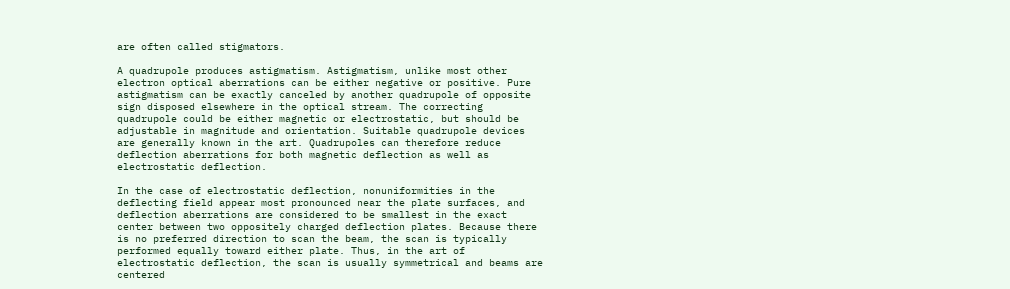are often called stigmators.

A quadrupole produces astigmatism. Astigmatism, unlike most other electron optical aberrations can be either negative or positive. Pure astigmatism can be exactly canceled by another quadrupole of opposite sign disposed elsewhere in the optical stream. The correcting quadrupole could be either magnetic or electrostatic, but should be adjustable in magnitude and orientation. Suitable quadrupole devices are generally known in the art. Quadrupoles can therefore reduce deflection aberrations for both magnetic deflection as well as electrostatic deflection.

In the case of electrostatic deflection, nonuniformities in the deflecting field appear most pronounced near the plate surfaces, and deflection aberrations are considered to be smallest in the exact center between two oppositely charged deflection plates. Because there is no preferred direction to scan the beam, the scan is typically performed equally toward either plate. Thus, in the art of electrostatic deflection, the scan is usually symmetrical and beams are centered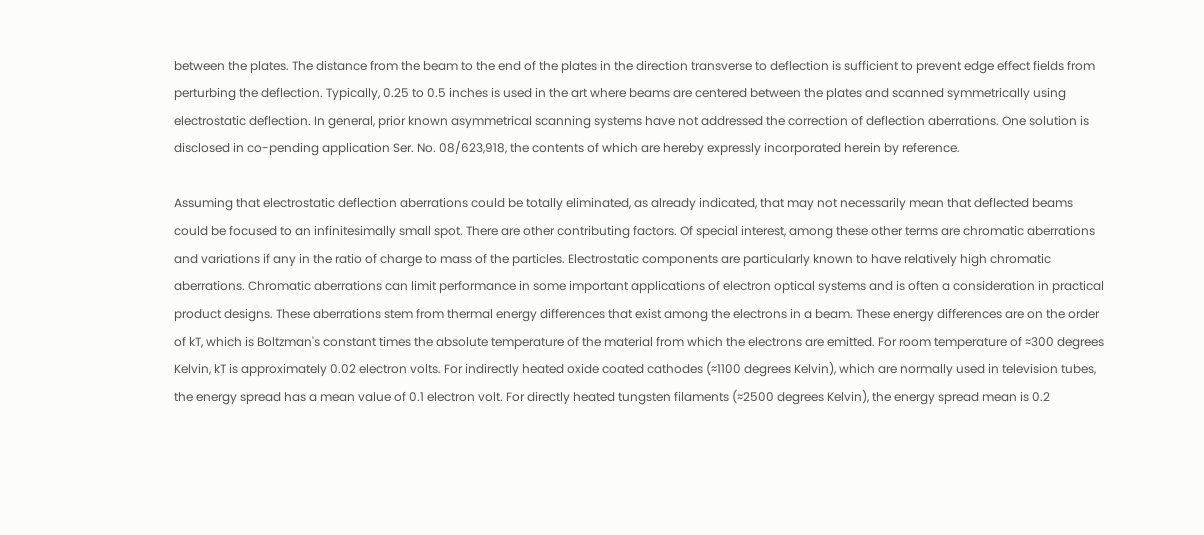between the plates. The distance from the beam to the end of the plates in the direction transverse to deflection is sufficient to prevent edge effect fields from perturbing the deflection. Typically, 0.25 to 0.5 inches is used in the art where beams are centered between the plates and scanned symmetrically using electrostatic deflection. In general, prior known asymmetrical scanning systems have not addressed the correction of deflection aberrations. One solution is disclosed in co-pending application Ser. No. 08/623,918, the contents of which are hereby expressly incorporated herein by reference.

Assuming that electrostatic deflection aberrations could be totally eliminated, as already indicated, that may not necessarily mean that deflected beams could be focused to an infinitesimally small spot. There are other contributing factors. Of special interest, among these other terms are chromatic aberrations and variations if any in the ratio of charge to mass of the particles. Electrostatic components are particularly known to have relatively high chromatic aberrations. Chromatic aberrations can limit performance in some important applications of electron optical systems and is often a consideration in practical product designs. These aberrations stem from thermal energy differences that exist among the electrons in a beam. These energy differences are on the order of kT, which is Boltzman's constant times the absolute temperature of the material from which the electrons are emitted. For room temperature of ≈300 degrees Kelvin, kT is approximately 0.02 electron volts. For indirectly heated oxide coated cathodes (≈1100 degrees Kelvin), which are normally used in television tubes, the energy spread has a mean value of 0.1 electron volt. For directly heated tungsten filaments (≈2500 degrees Kelvin), the energy spread mean is 0.2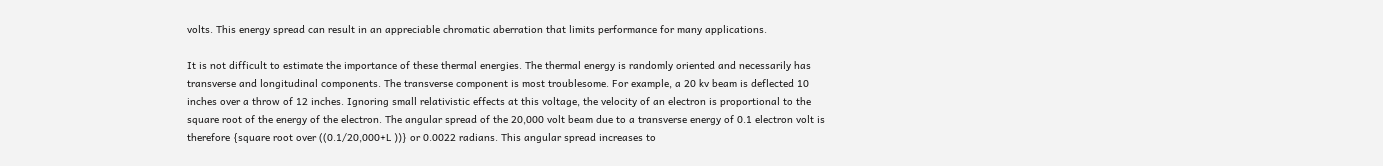volts. This energy spread can result in an appreciable chromatic aberration that limits performance for many applications.

It is not difficult to estimate the importance of these thermal energies. The thermal energy is randomly oriented and necessarily has transverse and longitudinal components. The transverse component is most troublesome. For example, a 20 kv beam is deflected 10 inches over a throw of 12 inches. Ignoring small relativistic effects at this voltage, the velocity of an electron is proportional to the square root of the energy of the electron. The angular spread of the 20,000 volt beam due to a transverse energy of 0.1 electron volt is therefore {square root over ((0.1/20,000+L ))} or 0.0022 radians. This angular spread increases to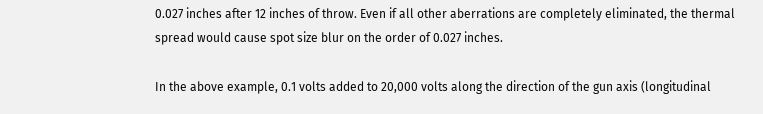0.027 inches after 12 inches of throw. Even if all other aberrations are completely eliminated, the thermal spread would cause spot size blur on the order of 0.027 inches.

In the above example, 0.1 volts added to 20,000 volts along the direction of the gun axis (longitudinal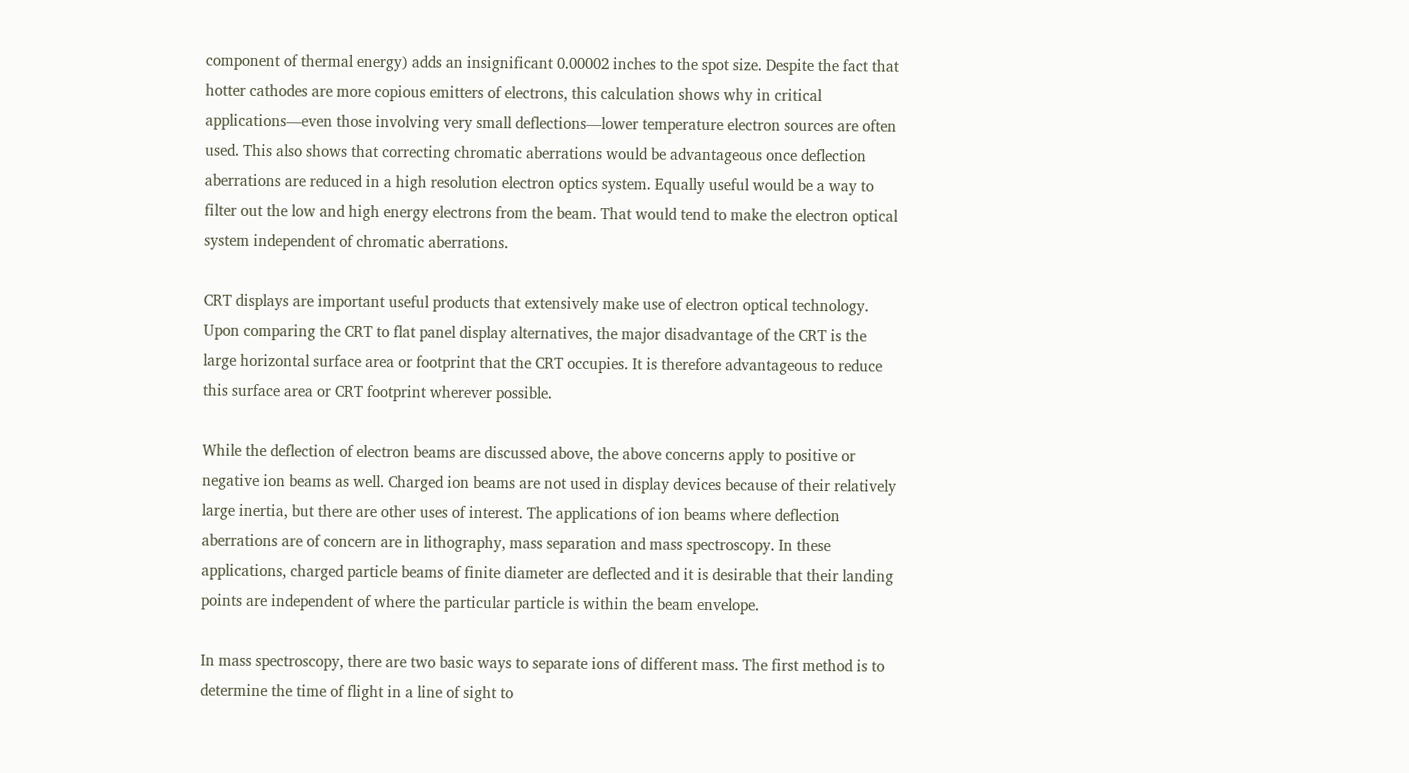component of thermal energy) adds an insignificant 0.00002 inches to the spot size. Despite the fact that hotter cathodes are more copious emitters of electrons, this calculation shows why in critical applications—even those involving very small deflections—lower temperature electron sources are often used. This also shows that correcting chromatic aberrations would be advantageous once deflection aberrations are reduced in a high resolution electron optics system. Equally useful would be a way to filter out the low and high energy electrons from the beam. That would tend to make the electron optical system independent of chromatic aberrations.

CRT displays are important useful products that extensively make use of electron optical technology. Upon comparing the CRT to flat panel display alternatives, the major disadvantage of the CRT is the large horizontal surface area or footprint that the CRT occupies. It is therefore advantageous to reduce this surface area or CRT footprint wherever possible.

While the deflection of electron beams are discussed above, the above concerns apply to positive or negative ion beams as well. Charged ion beams are not used in display devices because of their relatively large inertia, but there are other uses of interest. The applications of ion beams where deflection aberrations are of concern are in lithography, mass separation and mass spectroscopy. In these applications, charged particle beams of finite diameter are deflected and it is desirable that their landing points are independent of where the particular particle is within the beam envelope.

In mass spectroscopy, there are two basic ways to separate ions of different mass. The first method is to determine the time of flight in a line of sight to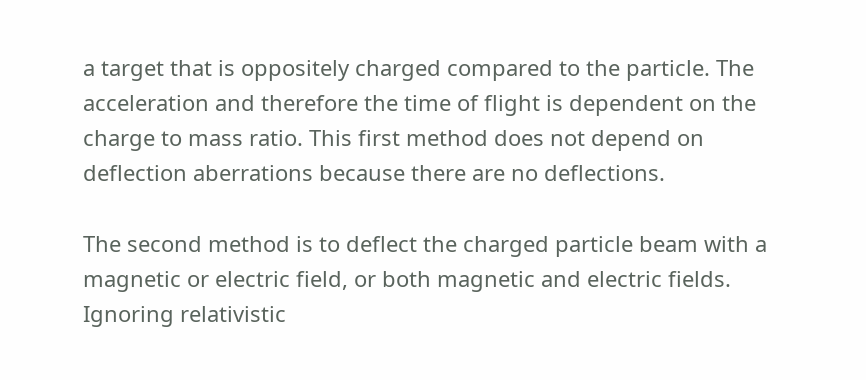a target that is oppositely charged compared to the particle. The acceleration and therefore the time of flight is dependent on the charge to mass ratio. This first method does not depend on deflection aberrations because there are no deflections.

The second method is to deflect the charged particle beam with a magnetic or electric field, or both magnetic and electric fields. Ignoring relativistic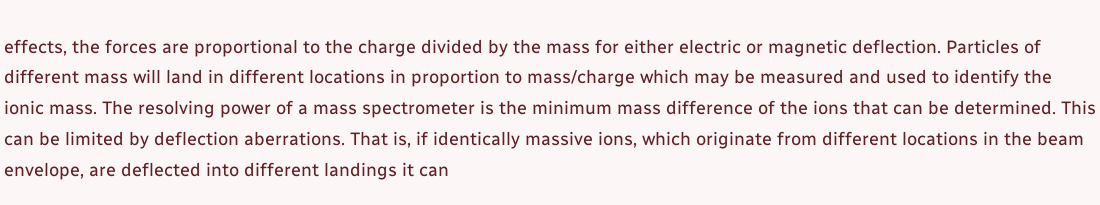effects, the forces are proportional to the charge divided by the mass for either electric or magnetic deflection. Particles of different mass will land in different locations in proportion to mass/charge which may be measured and used to identify the ionic mass. The resolving power of a mass spectrometer is the minimum mass difference of the ions that can be determined. This can be limited by deflection aberrations. That is, if identically massive ions, which originate from different locations in the beam envelope, are deflected into different landings it can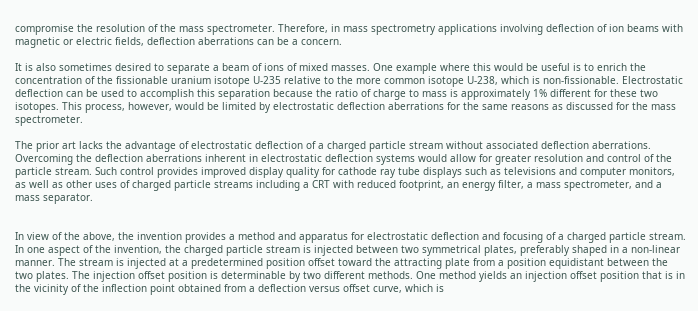compromise the resolution of the mass spectrometer. Therefore, in mass spectrometry applications involving deflection of ion beams with magnetic or electric fields, deflection aberrations can be a concern.

It is also sometimes desired to separate a beam of ions of mixed masses. One example where this would be useful is to enrich the concentration of the fissionable uranium isotope U-235 relative to the more common isotope U-238, which is non-fissionable. Electrostatic deflection can be used to accomplish this separation because the ratio of charge to mass is approximately 1% different for these two isotopes. This process, however, would be limited by electrostatic deflection aberrations for the same reasons as discussed for the mass spectrometer.

The prior art lacks the advantage of electrostatic deflection of a charged particle stream without associated deflection aberrations. Overcoming the deflection aberrations inherent in electrostatic deflection systems would allow for greater resolution and control of the particle stream. Such control provides improved display quality for cathode ray tube displays such as televisions and computer monitors, as well as other uses of charged particle streams including a CRT with reduced footprint, an energy filter, a mass spectrometer, and a mass separator.


In view of the above, the invention provides a method and apparatus for electrostatic deflection and focusing of a charged particle stream. In one aspect of the invention, the charged particle stream is injected between two symmetrical plates, preferably shaped in a non-linear manner. The stream is injected at a predetermined position offset toward the attracting plate from a position equidistant between the two plates. The injection offset position is determinable by two different methods. One method yields an injection offset position that is in the vicinity of the inflection point obtained from a deflection versus offset curve, which is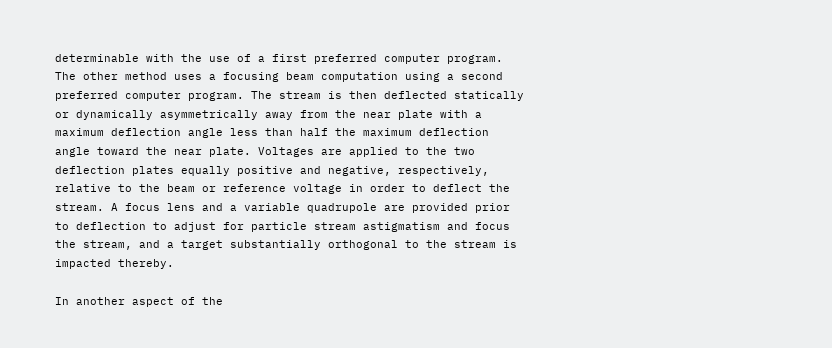determinable with the use of a first preferred computer program. The other method uses a focusing beam computation using a second preferred computer program. The stream is then deflected statically or dynamically asymmetrically away from the near plate with a maximum deflection angle less than half the maximum deflection angle toward the near plate. Voltages are applied to the two deflection plates equally positive and negative, respectively, relative to the beam or reference voltage in order to deflect the stream. A focus lens and a variable quadrupole are provided prior to deflection to adjust for particle stream astigmatism and focus the stream, and a target substantially orthogonal to the stream is impacted thereby.

In another aspect of the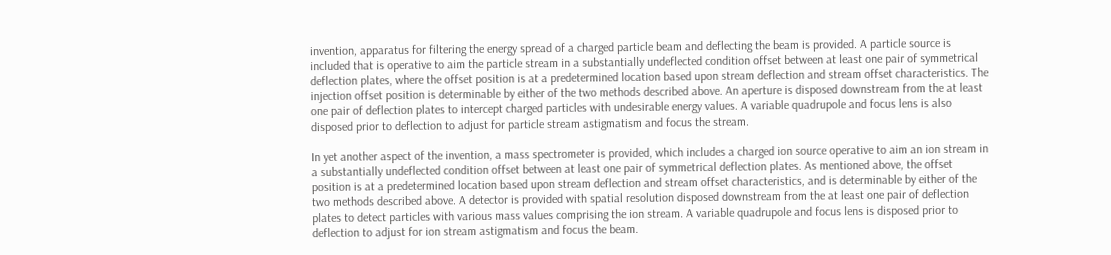invention, apparatus for filtering the energy spread of a charged particle beam and deflecting the beam is provided. A particle source is included that is operative to aim the particle stream in a substantially undeflected condition offset between at least one pair of symmetrical deflection plates, where the offset position is at a predetermined location based upon stream deflection and stream offset characteristics. The injection offset position is determinable by either of the two methods described above. An aperture is disposed downstream from the at least one pair of deflection plates to intercept charged particles with undesirable energy values. A variable quadrupole and focus lens is also disposed prior to deflection to adjust for particle stream astigmatism and focus the stream.

In yet another aspect of the invention, a mass spectrometer is provided, which includes a charged ion source operative to aim an ion stream in a substantially undeflected condition offset between at least one pair of symmetrical deflection plates. As mentioned above, the offset position is at a predetermined location based upon stream deflection and stream offset characteristics, and is determinable by either of the two methods described above. A detector is provided with spatial resolution disposed downstream from the at least one pair of deflection plates to detect particles with various mass values comprising the ion stream. A variable quadrupole and focus lens is disposed prior to deflection to adjust for ion stream astigmatism and focus the beam.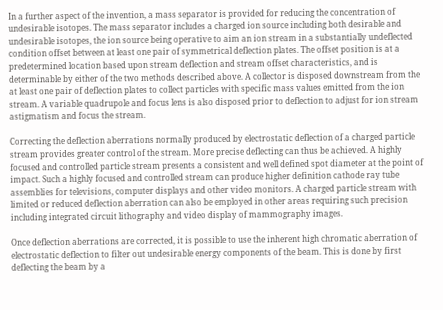In a further aspect of the invention, a mass separator is provided for reducing the concentration of undesirable isotopes. The mass separator includes a charged ion source including both desirable and undesirable isotopes, the ion source being operative to aim an ion stream in a substantially undeflected condition offset between at least one pair of symmetrical deflection plates. The offset position is at a predetermined location based upon stream deflection and stream offset characteristics, and is determinable by either of the two methods described above. A collector is disposed downstream from the at least one pair of deflection plates to collect particles with specific mass values emitted from the ion stream. A variable quadrupole and focus lens is also disposed prior to deflection to adjust for ion stream astigmatism and focus the stream.

Correcting the deflection aberrations normally produced by electrostatic deflection of a charged particle stream provides greater control of the stream. More precise deflecting can thus be achieved. A highly focused and controlled particle stream presents a consistent and well defined spot diameter at the point of impact. Such a highly focused and controlled stream can produce higher definition cathode ray tube assemblies for televisions, computer displays and other video monitors. A charged particle stream with limited or reduced deflection aberration can also be employed in other areas requiring such precision including integrated circuit lithography and video display of mammography images.

Once deflection aberrations are corrected, it is possible to use the inherent high chromatic aberration of electrostatic deflection to filter out undesirable energy components of the beam. This is done by first deflecting the beam by a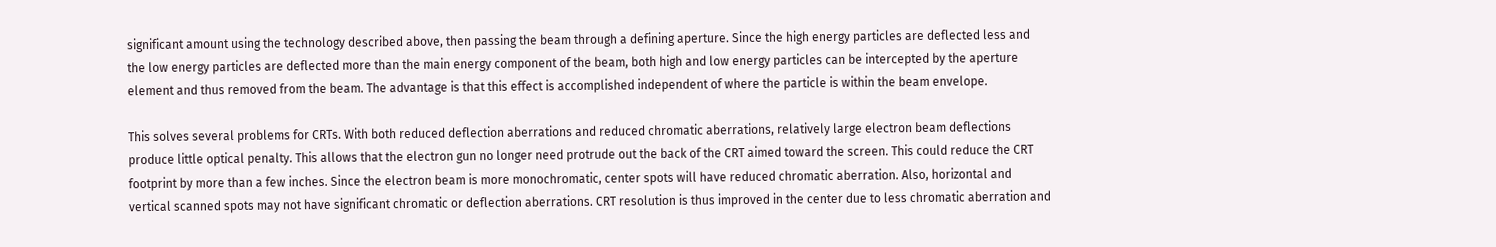significant amount using the technology described above, then passing the beam through a defining aperture. Since the high energy particles are deflected less and the low energy particles are deflected more than the main energy component of the beam, both high and low energy particles can be intercepted by the aperture element and thus removed from the beam. The advantage is that this effect is accomplished independent of where the particle is within the beam envelope.

This solves several problems for CRTs. With both reduced deflection aberrations and reduced chromatic aberrations, relatively large electron beam deflections produce little optical penalty. This allows that the electron gun no longer need protrude out the back of the CRT aimed toward the screen. This could reduce the CRT footprint by more than a few inches. Since the electron beam is more monochromatic, center spots will have reduced chromatic aberration. Also, horizontal and vertical scanned spots may not have significant chromatic or deflection aberrations. CRT resolution is thus improved in the center due to less chromatic aberration and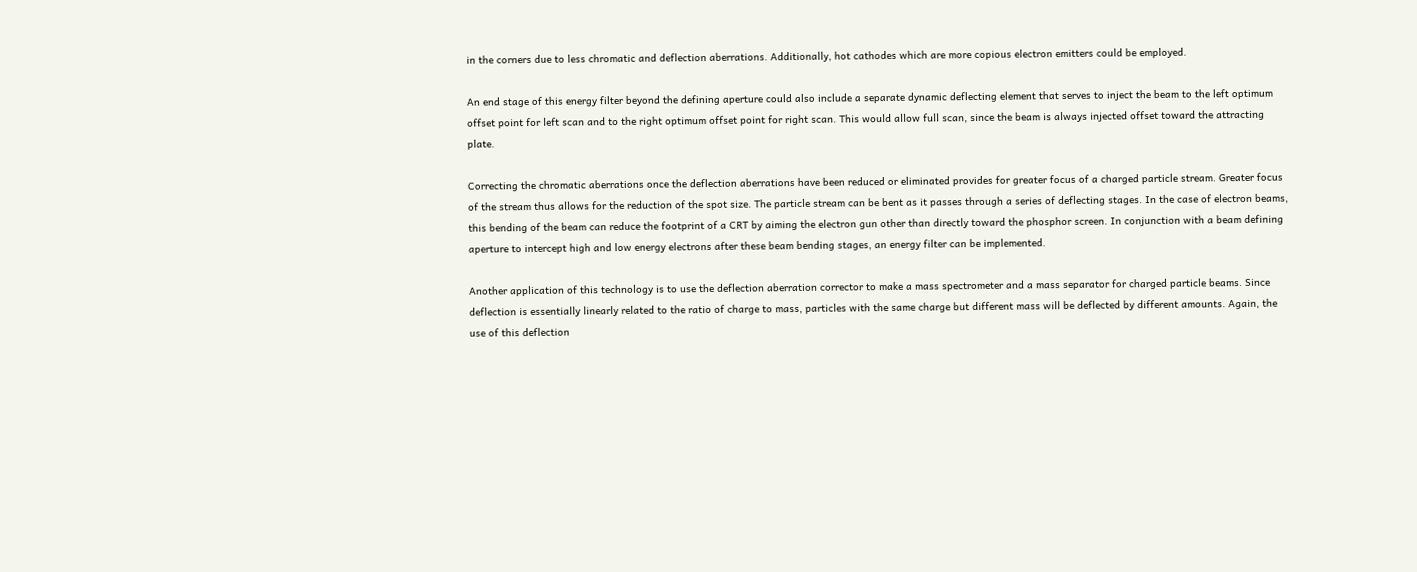in the corners due to less chromatic and deflection aberrations. Additionally, hot cathodes which are more copious electron emitters could be employed.

An end stage of this energy filter beyond the defining aperture could also include a separate dynamic deflecting element that serves to inject the beam to the left optimum offset point for left scan and to the right optimum offset point for right scan. This would allow full scan, since the beam is always injected offset toward the attracting plate.

Correcting the chromatic aberrations once the deflection aberrations have been reduced or eliminated provides for greater focus of a charged particle stream. Greater focus of the stream thus allows for the reduction of the spot size. The particle stream can be bent as it passes through a series of deflecting stages. In the case of electron beams, this bending of the beam can reduce the footprint of a CRT by aiming the electron gun other than directly toward the phosphor screen. In conjunction with a beam defining aperture to intercept high and low energy electrons after these beam bending stages, an energy filter can be implemented.

Another application of this technology is to use the deflection aberration corrector to make a mass spectrometer and a mass separator for charged particle beams. Since deflection is essentially linearly related to the ratio of charge to mass, particles with the same charge but different mass will be deflected by different amounts. Again, the use of this deflection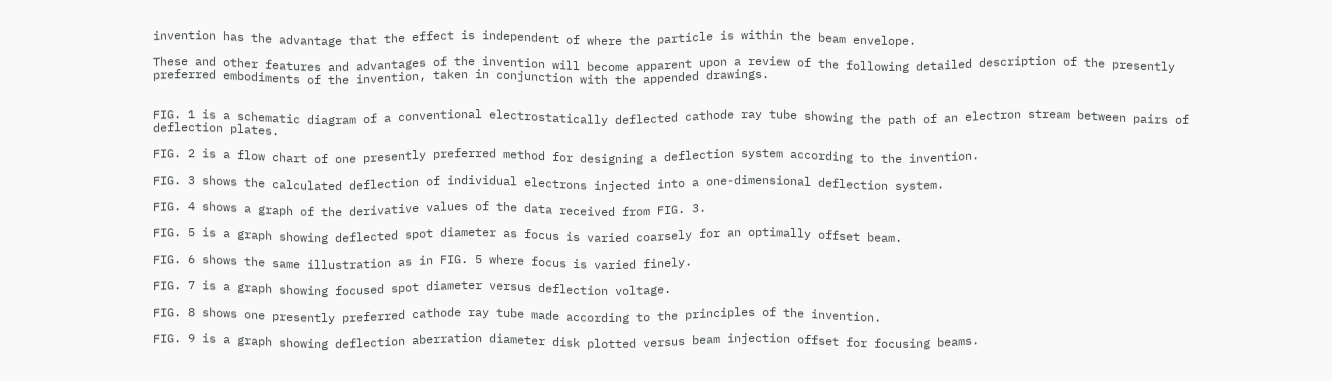invention has the advantage that the effect is independent of where the particle is within the beam envelope.

These and other features and advantages of the invention will become apparent upon a review of the following detailed description of the presently preferred embodiments of the invention, taken in conjunction with the appended drawings.


FIG. 1 is a schematic diagram of a conventional electrostatically deflected cathode ray tube showing the path of an electron stream between pairs of deflection plates.

FIG. 2 is a flow chart of one presently preferred method for designing a deflection system according to the invention.

FIG. 3 shows the calculated deflection of individual electrons injected into a one-dimensional deflection system.

FIG. 4 shows a graph of the derivative values of the data received from FIG. 3.

FIG. 5 is a graph showing deflected spot diameter as focus is varied coarsely for an optimally offset beam.

FIG. 6 shows the same illustration as in FIG. 5 where focus is varied finely.

FIG. 7 is a graph showing focused spot diameter versus deflection voltage.

FIG. 8 shows one presently preferred cathode ray tube made according to the principles of the invention.

FIG. 9 is a graph showing deflection aberration diameter disk plotted versus beam injection offset for focusing beams.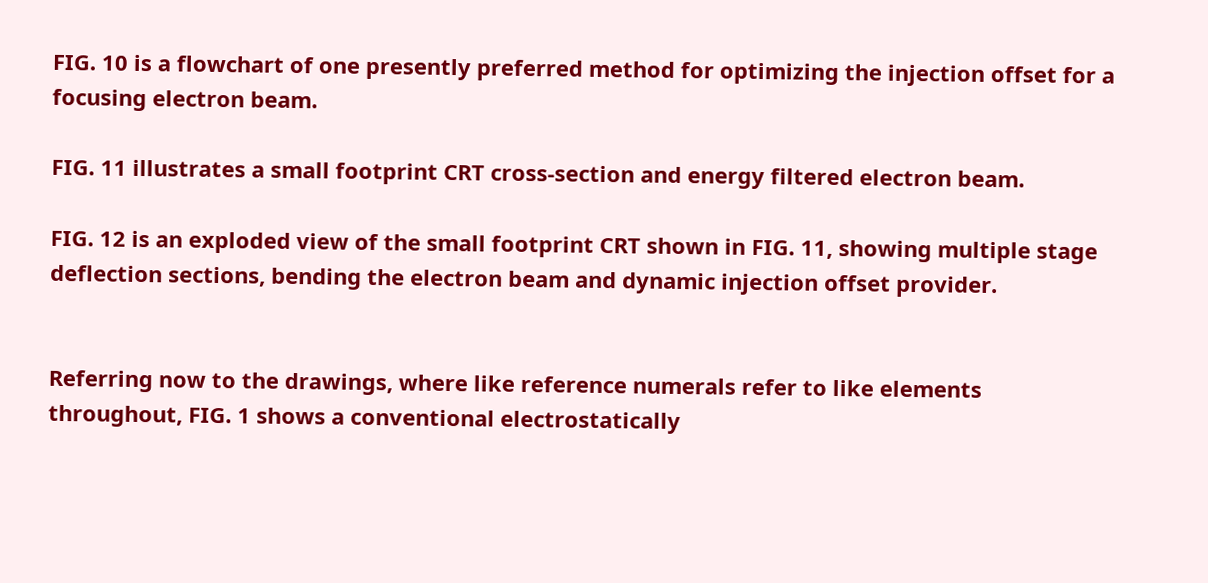FIG. 10 is a flowchart of one presently preferred method for optimizing the injection offset for a focusing electron beam.

FIG. 11 illustrates a small footprint CRT cross-section and energy filtered electron beam.

FIG. 12 is an exploded view of the small footprint CRT shown in FIG. 11, showing multiple stage deflection sections, bending the electron beam and dynamic injection offset provider.


Referring now to the drawings, where like reference numerals refer to like elements throughout, FIG. 1 shows a conventional electrostatically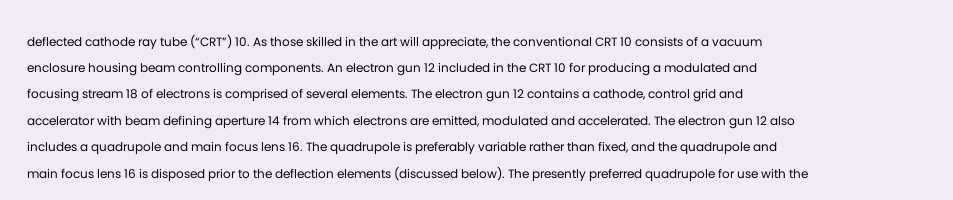deflected cathode ray tube (“CRT”) 10. As those skilled in the art will appreciate, the conventional CRT 10 consists of a vacuum enclosure housing beam controlling components. An electron gun 12 included in the CRT 10 for producing a modulated and focusing stream 18 of electrons is comprised of several elements. The electron gun 12 contains a cathode, control grid and accelerator with beam defining aperture 14 from which electrons are emitted, modulated and accelerated. The electron gun 12 also includes a quadrupole and main focus lens 16. The quadrupole is preferably variable rather than fixed, and the quadrupole and main focus lens 16 is disposed prior to the deflection elements (discussed below). The presently preferred quadrupole for use with the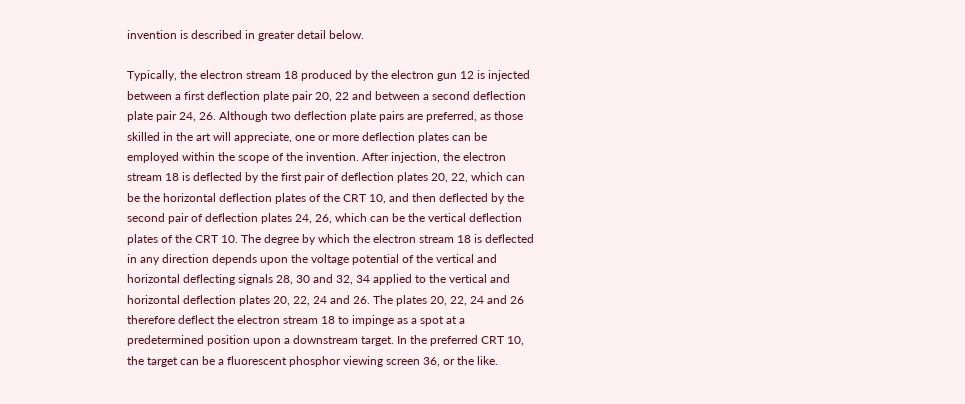invention is described in greater detail below.

Typically, the electron stream 18 produced by the electron gun 12 is injected between a first deflection plate pair 20, 22 and between a second deflection plate pair 24, 26. Although two deflection plate pairs are preferred, as those skilled in the art will appreciate, one or more deflection plates can be employed within the scope of the invention. After injection, the electron stream 18 is deflected by the first pair of deflection plates 20, 22, which can be the horizontal deflection plates of the CRT 10, and then deflected by the second pair of deflection plates 24, 26, which can be the vertical deflection plates of the CRT 10. The degree by which the electron stream 18 is deflected in any direction depends upon the voltage potential of the vertical and horizontal deflecting signals 28, 30 and 32, 34 applied to the vertical and horizontal deflection plates 20, 22, 24 and 26. The plates 20, 22, 24 and 26 therefore deflect the electron stream 18 to impinge as a spot at a predetermined position upon a downstream target. In the preferred CRT 10, the target can be a fluorescent phosphor viewing screen 36, or the like.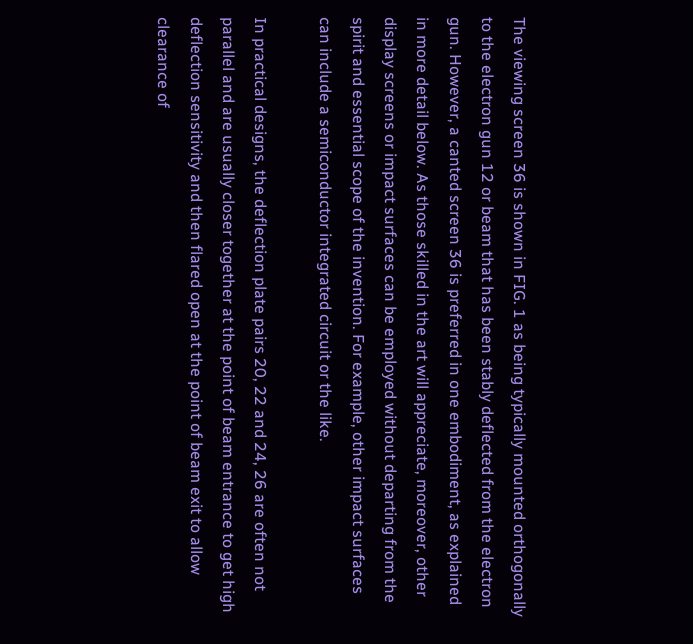The viewing screen 36 is shown in FIG. 1 as being typically mounted orthogonally to the electron gun 12 or beam that has been stably deflected from the electron gun. However, a canted screen 36 is preferred in one embodiment, as explained in more detail below. As those skilled in the art will appreciate, moreover, other display screens or impact surfaces can be employed without departing from the spirit and essential scope of the invention. For example, other impact surfaces can include a semiconductor integrated circuit or the like.

In practical designs, the deflection plate pairs 20, 22 and 24, 26 are often not parallel and are usually closer together at the point of beam entrance to get high deflection sensitivity and then flared open at the point of beam exit to allow clearance of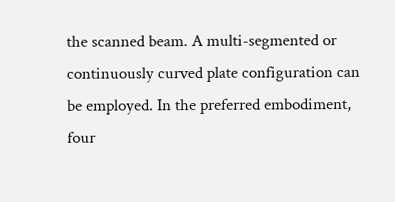the scanned beam. A multi-segmented or continuously curved plate configuration can be employed. In the preferred embodiment, four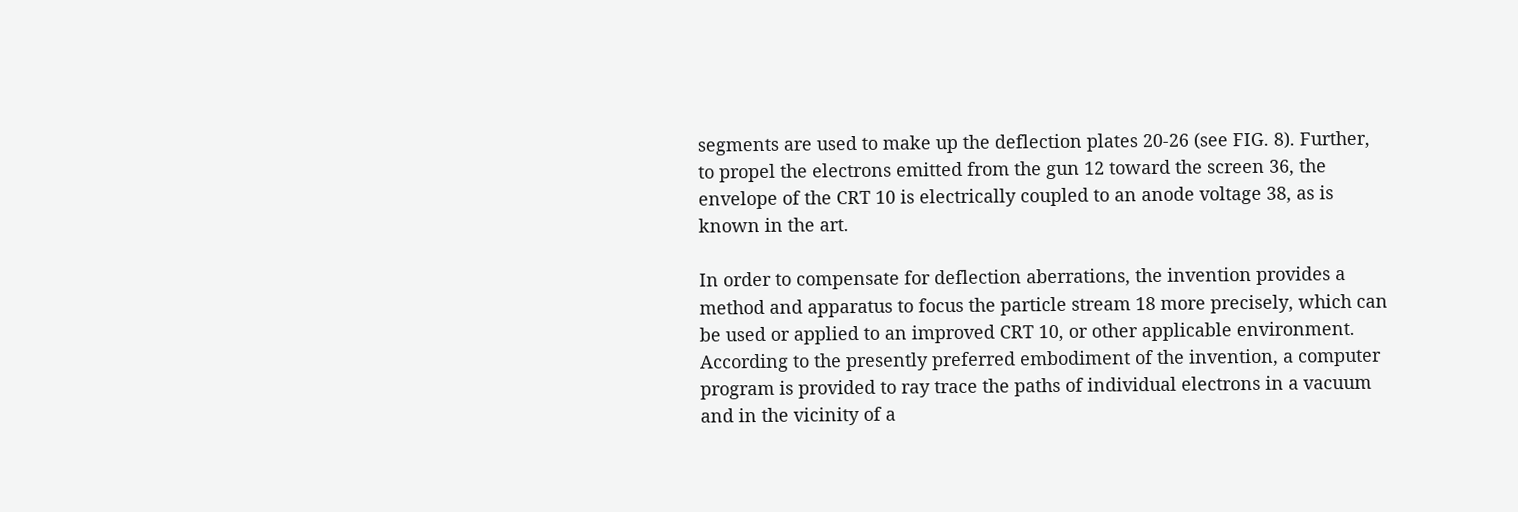segments are used to make up the deflection plates 20-26 (see FIG. 8). Further, to propel the electrons emitted from the gun 12 toward the screen 36, the envelope of the CRT 10 is electrically coupled to an anode voltage 38, as is known in the art.

In order to compensate for deflection aberrations, the invention provides a method and apparatus to focus the particle stream 18 more precisely, which can be used or applied to an improved CRT 10, or other applicable environment. According to the presently preferred embodiment of the invention, a computer program is provided to ray trace the paths of individual electrons in a vacuum and in the vicinity of a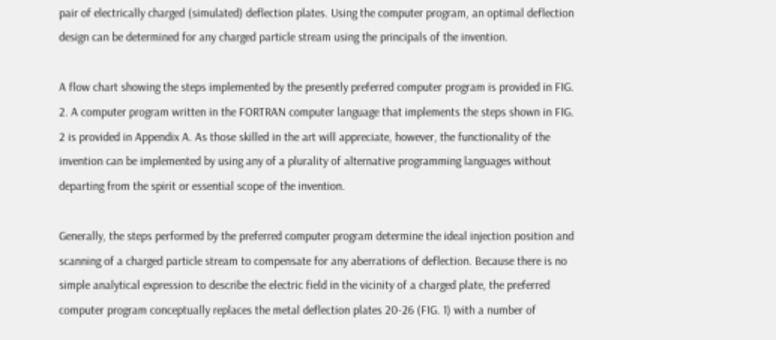pair of electrically charged (simulated) deflection plates. Using the computer program, an optimal deflection design can be determined for any charged particle stream using the principals of the invention.

A flow chart showing the steps implemented by the presently preferred computer program is provided in FIG. 2. A computer program written in the FORTRAN computer language that implements the steps shown in FIG. 2 is provided in Appendix A. As those skilled in the art will appreciate, however, the functionality of the invention can be implemented by using any of a plurality of alternative programming languages without departing from the spirit or essential scope of the invention.

Generally, the steps performed by the preferred computer program determine the ideal injection position and scanning of a charged particle stream to compensate for any aberrations of deflection. Because there is no simple analytical expression to describe the electric field in the vicinity of a charged plate, the preferred computer program conceptually replaces the metal deflection plates 20-26 (FIG. 1) with a number of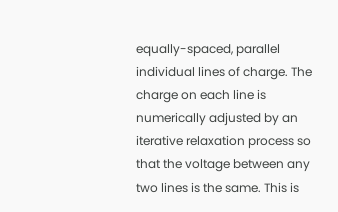equally-spaced, parallel individual lines of charge. The charge on each line is numerically adjusted by an iterative relaxation process so that the voltage between any two lines is the same. This is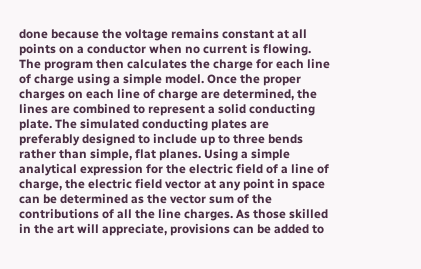done because the voltage remains constant at all points on a conductor when no current is flowing. The program then calculates the charge for each line of charge using a simple model. Once the proper charges on each line of charge are determined, the lines are combined to represent a solid conducting plate. The simulated conducting plates are preferably designed to include up to three bends rather than simple, flat planes. Using a simple analytical expression for the electric field of a line of charge, the electric field vector at any point in space can be determined as the vector sum of the contributions of all the line charges. As those skilled in the art will appreciate, provisions can be added to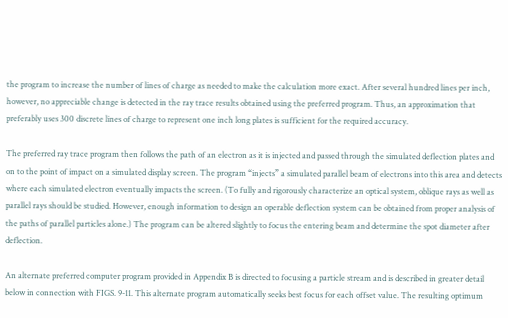the program to increase the number of lines of charge as needed to make the calculation more exact. After several hundred lines per inch, however, no appreciable change is detected in the ray trace results obtained using the preferred program. Thus, an approximation that preferably uses 300 discrete lines of charge to represent one inch long plates is sufficient for the required accuracy.

The preferred ray trace program then follows the path of an electron as it is injected and passed through the simulated deflection plates and on to the point of impact on a simulated display screen. The program “injects” a simulated parallel beam of electrons into this area and detects where each simulated electron eventually impacts the screen. (To fully and rigorously characterize an optical system, oblique rays as well as parallel rays should be studied. However, enough information to design an operable deflection system can be obtained from proper analysis of the paths of parallel particles alone.) The program can be altered slightly to focus the entering beam and determine the spot diameter after deflection.

An alternate preferred computer program provided in Appendix B is directed to focusing a particle stream and is described in greater detail below in connection with FIGS. 9-11. This alternate program automatically seeks best focus for each offset value. The resulting optimum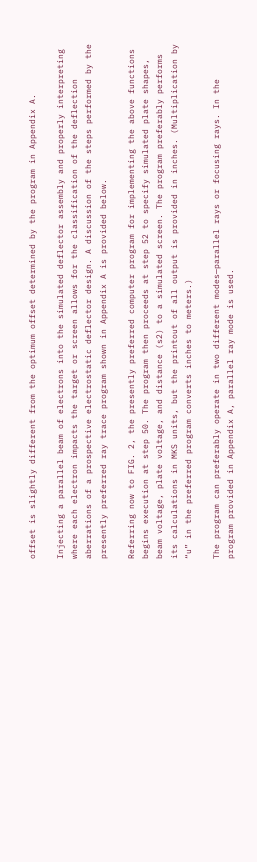offset is slightly different from the optimum offset determined by the program in Appendix A.

Injecting a parallel beam of electrons into the simulated deflector assembly and properly interpreting where each electron impacts the target or screen allows for the classification of the deflection aberrations of a prospective electrostatic deflector design. A discussion of the steps performed by the presently preferred ray trace program shown in Appendix A is provided below.

Referring now to FIG. 2, the presently preferred computer program for implementing the above functions begins execution at step 50. The program then proceeds at step 52 to specify simulated plate shapes, beam voltage, plate voltage, and distance (s2) to a simulated screen. The program preferably performs its calculations in MKS units, but the printout of all output is provided in inches. (Multiplication by “u” in the preferred program converts inches to meters.)

The program can preferably operate in two different modes—parallel rays or focusing rays. In the program provided in Appendix A, parallel ray mode is used.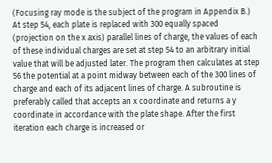(Focusing ray mode is the subject of the program in Appendix B.) At step 54, each plate is replaced with 300 equally spaced (projection on the x axis) parallel lines of charge, the values of each of these individual charges are set at step 54 to an arbitrary initial value that will be adjusted later. The program then calculates at step 56 the potential at a point midway between each of the 300 lines of charge and each of its adjacent lines of charge. A subroutine is preferably called that accepts an x coordinate and returns a y coordinate in accordance with the plate shape. After the first iteration each charge is increased or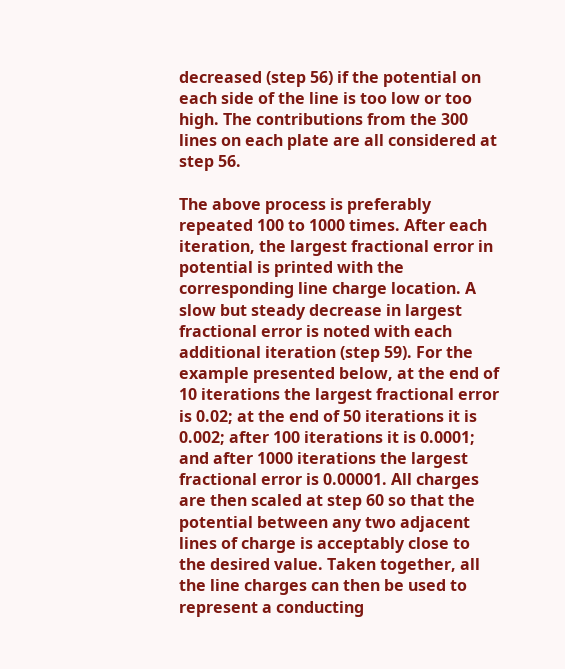decreased (step 56) if the potential on each side of the line is too low or too high. The contributions from the 300 lines on each plate are all considered at step 56.

The above process is preferably repeated 100 to 1000 times. After each iteration, the largest fractional error in potential is printed with the corresponding line charge location. A slow but steady decrease in largest fractional error is noted with each additional iteration (step 59). For the example presented below, at the end of 10 iterations the largest fractional error is 0.02; at the end of 50 iterations it is 0.002; after 100 iterations it is 0.0001; and after 1000 iterations the largest fractional error is 0.00001. All charges are then scaled at step 60 so that the potential between any two adjacent lines of charge is acceptably close to the desired value. Taken together, all the line charges can then be used to represent a conducting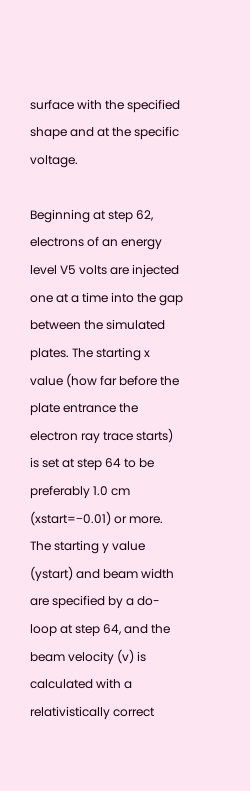surface with the specified shape and at the specific voltage.

Beginning at step 62, electrons of an energy level V5 volts are injected one at a time into the gap between the simulated plates. The starting x value (how far before the plate entrance the electron ray trace starts) is set at step 64 to be preferably 1.0 cm (xstart=−0.01) or more. The starting y value (ystart) and beam width are specified by a do-loop at step 64, and the beam velocity (v) is calculated with a relativistically correct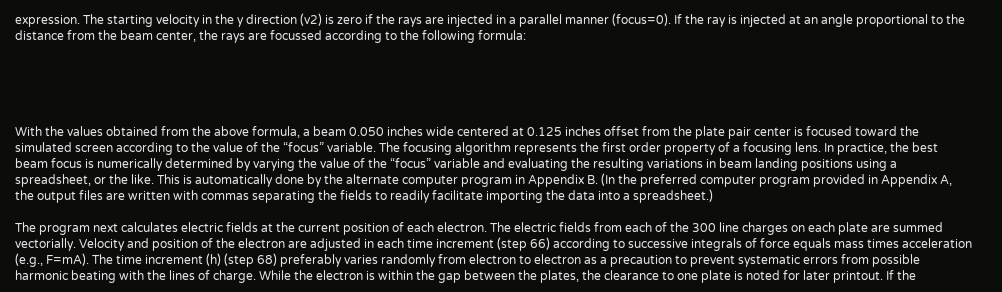expression. The starting velocity in the y direction (v2) is zero if the rays are injected in a parallel manner (focus=0). If the ray is injected at an angle proportional to the distance from the beam center, the rays are focussed according to the following formula:





With the values obtained from the above formula, a beam 0.050 inches wide centered at 0.125 inches offset from the plate pair center is focused toward the simulated screen according to the value of the “focus” variable. The focusing algorithm represents the first order property of a focusing lens. In practice, the best beam focus is numerically determined by varying the value of the “focus” variable and evaluating the resulting variations in beam landing positions using a spreadsheet, or the like. This is automatically done by the alternate computer program in Appendix B. (In the preferred computer program provided in Appendix A, the output files are written with commas separating the fields to readily facilitate importing the data into a spreadsheet.)

The program next calculates electric fields at the current position of each electron. The electric fields from each of the 300 line charges on each plate are summed vectorially. Velocity and position of the electron are adjusted in each time increment (step 66) according to successive integrals of force equals mass times acceleration (e.g., F=mA). The time increment (h) (step 68) preferably varies randomly from electron to electron as a precaution to prevent systematic errors from possible harmonic beating with the lines of charge. While the electron is within the gap between the plates, the clearance to one plate is noted for later printout. If the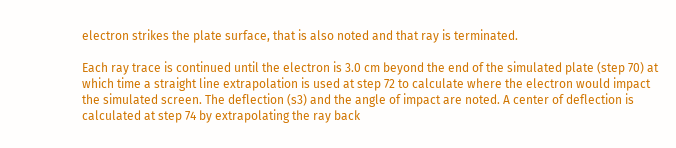electron strikes the plate surface, that is also noted and that ray is terminated.

Each ray trace is continued until the electron is 3.0 cm beyond the end of the simulated plate (step 70) at which time a straight line extrapolation is used at step 72 to calculate where the electron would impact the simulated screen. The deflection (s3) and the angle of impact are noted. A center of deflection is calculated at step 74 by extrapolating the ray back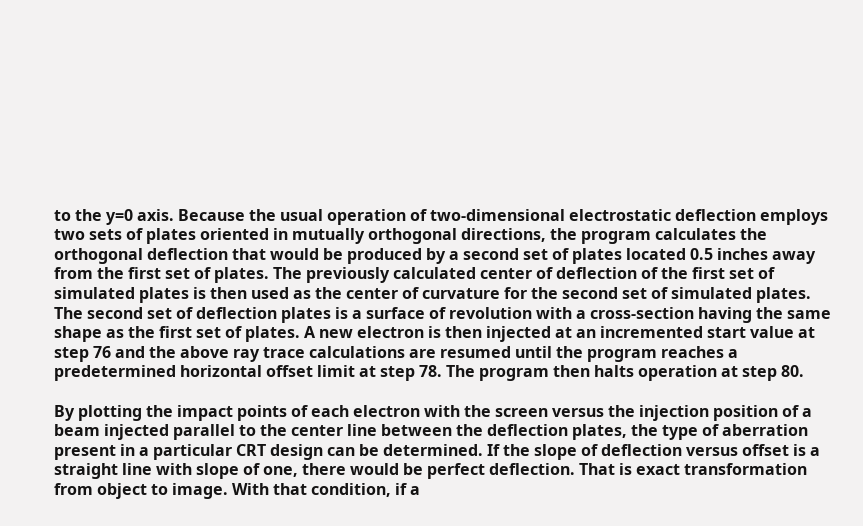to the y=0 axis. Because the usual operation of two-dimensional electrostatic deflection employs two sets of plates oriented in mutually orthogonal directions, the program calculates the orthogonal deflection that would be produced by a second set of plates located 0.5 inches away from the first set of plates. The previously calculated center of deflection of the first set of simulated plates is then used as the center of curvature for the second set of simulated plates. The second set of deflection plates is a surface of revolution with a cross-section having the same shape as the first set of plates. A new electron is then injected at an incremented start value at step 76 and the above ray trace calculations are resumed until the program reaches a predetermined horizontal offset limit at step 78. The program then halts operation at step 80.

By plotting the impact points of each electron with the screen versus the injection position of a beam injected parallel to the center line between the deflection plates, the type of aberration present in a particular CRT design can be determined. If the slope of deflection versus offset is a straight line with slope of one, there would be perfect deflection. That is exact transformation from object to image. With that condition, if a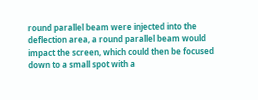round parallel beam were injected into the deflection area, a round parallel beam would impact the screen, which could then be focused down to a small spot with a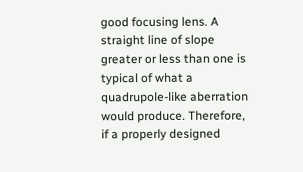good focusing lens. A straight line of slope greater or less than one is typical of what a quadrupole-like aberration would produce. Therefore, if a properly designed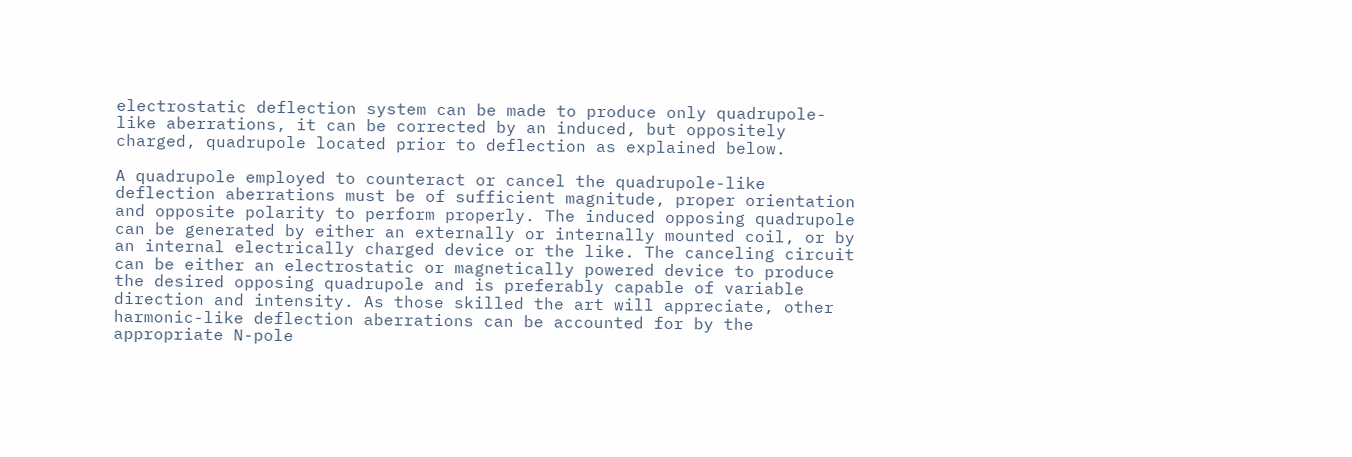electrostatic deflection system can be made to produce only quadrupole-like aberrations, it can be corrected by an induced, but oppositely charged, quadrupole located prior to deflection as explained below.

A quadrupole employed to counteract or cancel the quadrupole-like deflection aberrations must be of sufficient magnitude, proper orientation and opposite polarity to perform properly. The induced opposing quadrupole can be generated by either an externally or internally mounted coil, or by an internal electrically charged device or the like. The canceling circuit can be either an electrostatic or magnetically powered device to produce the desired opposing quadrupole and is preferably capable of variable direction and intensity. As those skilled the art will appreciate, other harmonic-like deflection aberrations can be accounted for by the appropriate N-pole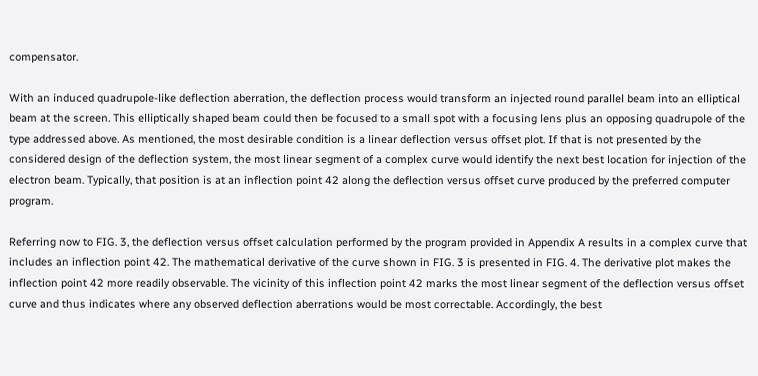compensator.

With an induced quadrupole-like deflection aberration, the deflection process would transform an injected round parallel beam into an elliptical beam at the screen. This elliptically shaped beam could then be focused to a small spot with a focusing lens plus an opposing quadrupole of the type addressed above. As mentioned, the most desirable condition is a linear deflection versus offset plot. If that is not presented by the considered design of the deflection system, the most linear segment of a complex curve would identify the next best location for injection of the electron beam. Typically, that position is at an inflection point 42 along the deflection versus offset curve produced by the preferred computer program.

Referring now to FIG. 3, the deflection versus offset calculation performed by the program provided in Appendix A results in a complex curve that includes an inflection point 42. The mathematical derivative of the curve shown in FIG. 3 is presented in FIG. 4. The derivative plot makes the inflection point 42 more readily observable. The vicinity of this inflection point 42 marks the most linear segment of the deflection versus offset curve and thus indicates where any observed deflection aberrations would be most correctable. Accordingly, the best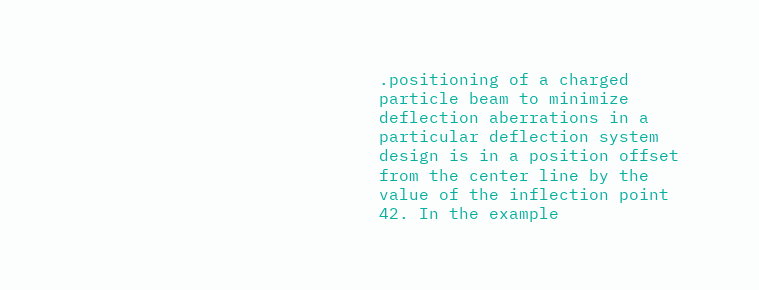.positioning of a charged particle beam to minimize deflection aberrations in a particular deflection system design is in a position offset from the center line by the value of the inflection point 42. In the example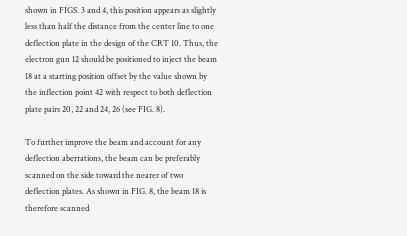shown in FIGS. 3 and 4, this position appears as slightly less than half the distance from the center line to one deflection plate in the design of the CRT 10. Thus, the electron gun 12 should be positioned to inject the beam 18 at a starting position offset by the value shown by the inflection point 42 with respect to both deflection plate pairs 20, 22 and 24, 26 (see FIG. 8).

To further improve the beam and account for any deflection aberrations, the beam can be preferably scanned on the side toward the nearer of two deflection plates. As shown in FIG. 8, the beam 18 is therefore scanned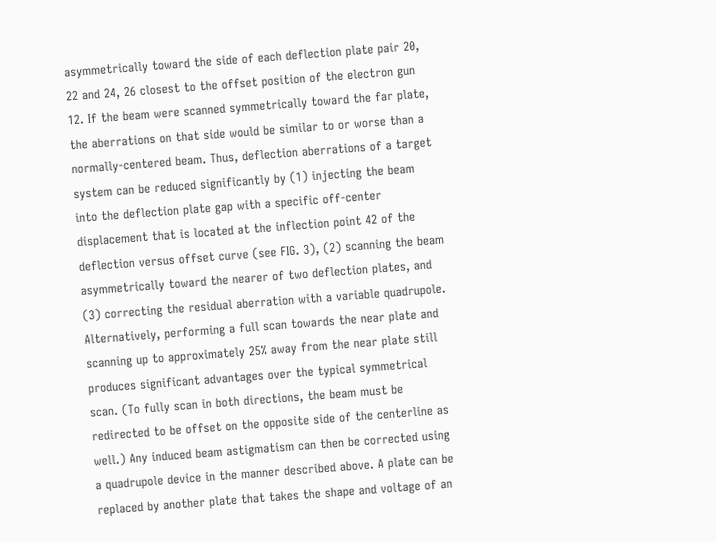asymmetrically toward the side of each deflection plate pair 20, 22 and 24, 26 closest to the offset position of the electron gun 12. If the beam were scanned symmetrically toward the far plate, the aberrations on that side would be similar to or worse than a normally-centered beam. Thus, deflection aberrations of a target system can be reduced significantly by (1) injecting the beam into the deflection plate gap with a specific off-center displacement that is located at the inflection point 42 of the deflection versus offset curve (see FIG. 3), (2) scanning the beam asymmetrically toward the nearer of two deflection plates, and (3) correcting the residual aberration with a variable quadrupole. Alternatively, performing a full scan towards the near plate and scanning up to approximately 25% away from the near plate still produces significant advantages over the typical symmetrical scan. (To fully scan in both directions, the beam must be redirected to be offset on the opposite side of the centerline as well.) Any induced beam astigmatism can then be corrected using a quadrupole device in the manner described above. A plate can be replaced by another plate that takes the shape and voltage of an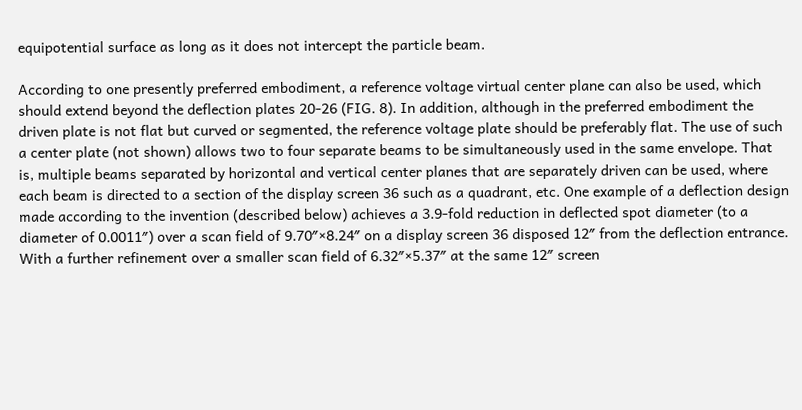equipotential surface as long as it does not intercept the particle beam.

According to one presently preferred embodiment, a reference voltage virtual center plane can also be used, which should extend beyond the deflection plates 20-26 (FIG. 8). In addition, although in the preferred embodiment the driven plate is not flat but curved or segmented, the reference voltage plate should be preferably flat. The use of such a center plate (not shown) allows two to four separate beams to be simultaneously used in the same envelope. That is, multiple beams separated by horizontal and vertical center planes that are separately driven can be used, where each beam is directed to a section of the display screen 36 such as a quadrant, etc. One example of a deflection design made according to the invention (described below) achieves a 3.9-fold reduction in deflected spot diameter (to a diameter of 0.0011″) over a scan field of 9.70″×8.24″ on a display screen 36 disposed 12″ from the deflection entrance. With a further refinement over a smaller scan field of 6.32″×5.37″ at the same 12″ screen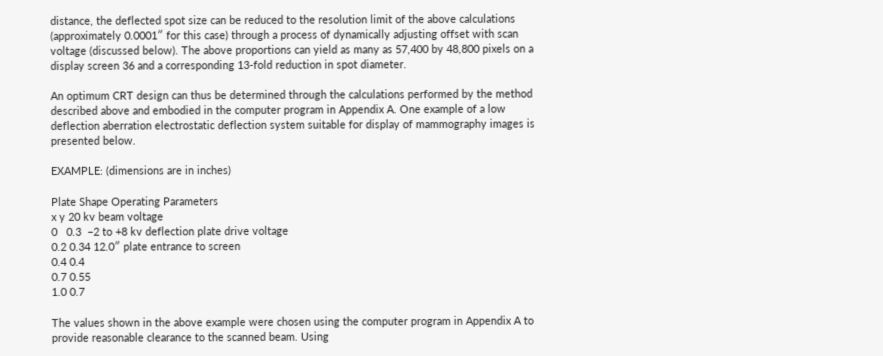distance, the deflected spot size can be reduced to the resolution limit of the above calculations (approximately 0.0001″ for this case) through a process of dynamically adjusting offset with scan voltage (discussed below). The above proportions can yield as many as 57,400 by 48,800 pixels on a display screen 36 and a corresponding 13-fold reduction in spot diameter.

An optimum CRT design can thus be determined through the calculations performed by the method described above and embodied in the computer program in Appendix A. One example of a low deflection aberration electrostatic deflection system suitable for display of mammography images is presented below.

EXAMPLE: (dimensions are in inches)

Plate Shape Operating Parameters
x y 20 kv beam voltage
0   0.3  −2 to +8 kv deflection plate drive voltage
0.2 0.34 12.0″ plate entrance to screen
0.4 0.4
0.7 0.55
1.0 0.7

The values shown in the above example were chosen using the computer program in Appendix A to provide reasonable clearance to the scanned beam. Using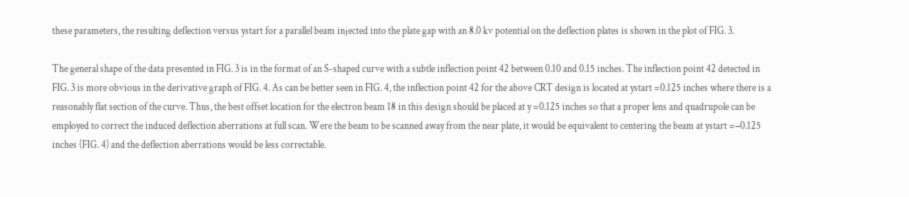these parameters, the resulting deflection versus ystart for a parallel beam injected into the plate gap with an 8.0 kv potential on the deflection plates is shown in the plot of FIG. 3.

The general shape of the data presented in FIG. 3 is in the format of an S-shaped curve with a subtle inflection point 42 between 0.10 and 0.15 inches. The inflection point 42 detected in FIG. 3 is more obvious in the derivative graph of FIG. 4. As can be better seen in FIG. 4, the inflection point 42 for the above CRT design is located at ystart =0.125 inches where there is a reasonably flat section of the curve. Thus, the best offset location for the electron beam 18 in this design should be placed at y =0.125 inches so that a proper lens and quadrupole can be employed to correct the induced deflection aberrations at full scan. Were the beam to be scanned away from the near plate, it would be equivalent to centering the beam at ystart =−0.125 inches (FIG. 4) and the deflection aberrations would be less correctable.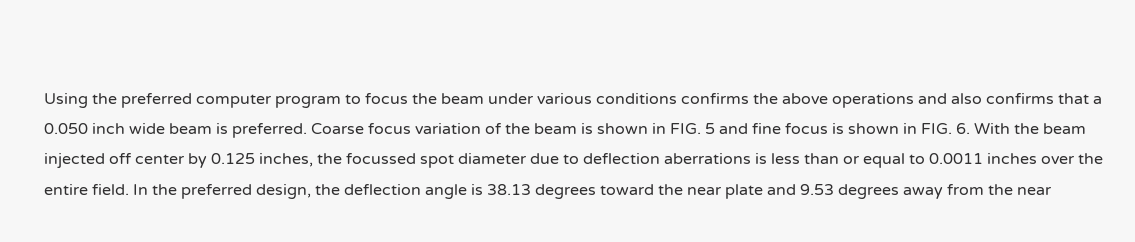Using the preferred computer program to focus the beam under various conditions confirms the above operations and also confirms that a 0.050 inch wide beam is preferred. Coarse focus variation of the beam is shown in FIG. 5 and fine focus is shown in FIG. 6. With the beam injected off center by 0.125 inches, the focussed spot diameter due to deflection aberrations is less than or equal to 0.0011 inches over the entire field. In the preferred design, the deflection angle is 38.13 degrees toward the near plate and 9.53 degrees away from the near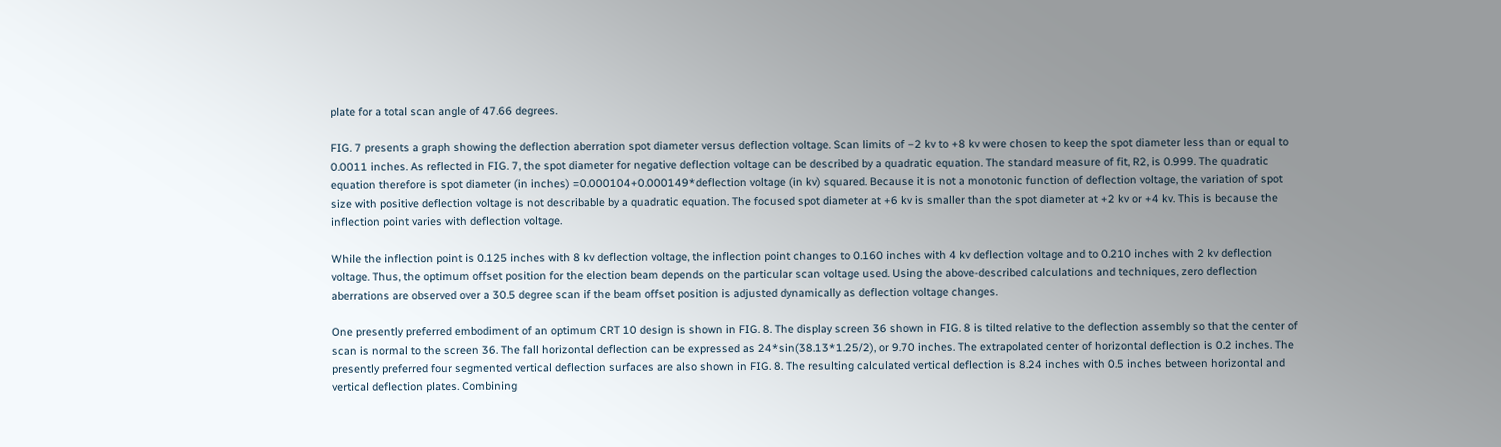plate for a total scan angle of 47.66 degrees.

FIG. 7 presents a graph showing the deflection aberration spot diameter versus deflection voltage. Scan limits of −2 kv to +8 kv were chosen to keep the spot diameter less than or equal to 0.0011 inches. As reflected in FIG. 7, the spot diameter for negative deflection voltage can be described by a quadratic equation. The standard measure of fit, R2, is 0.999. The quadratic equation therefore is spot diameter (in inches) =0.000104+0.000149*deflection voltage (in kv) squared. Because it is not a monotonic function of deflection voltage, the variation of spot size with positive deflection voltage is not describable by a quadratic equation. The focused spot diameter at +6 kv is smaller than the spot diameter at +2 kv or +4 kv. This is because the inflection point varies with deflection voltage.

While the inflection point is 0.125 inches with 8 kv deflection voltage, the inflection point changes to 0.160 inches with 4 kv deflection voltage and to 0.210 inches with 2 kv deflection voltage. Thus, the optimum offset position for the election beam depends on the particular scan voltage used. Using the above-described calculations and techniques, zero deflection aberrations are observed over a 30.5 degree scan if the beam offset position is adjusted dynamically as deflection voltage changes.

One presently preferred embodiment of an optimum CRT 10 design is shown in FIG. 8. The display screen 36 shown in FIG. 8 is tilted relative to the deflection assembly so that the center of scan is normal to the screen 36. The fall horizontal deflection can be expressed as 24*sin(38.13*1.25/2), or 9.70 inches. The extrapolated center of horizontal deflection is 0.2 inches. The presently preferred four segmented vertical deflection surfaces are also shown in FIG. 8. The resulting calculated vertical deflection is 8.24 inches with 0.5 inches between horizontal and vertical deflection plates. Combining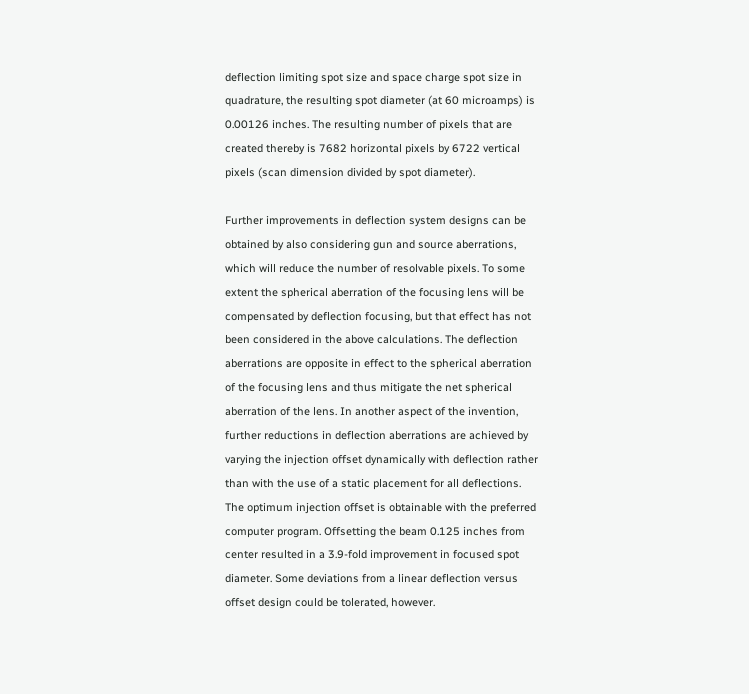deflection limiting spot size and space charge spot size in quadrature, the resulting spot diameter (at 60 microamps) is 0.00126 inches. The resulting number of pixels that are created thereby is 7682 horizontal pixels by 6722 vertical pixels (scan dimension divided by spot diameter).

Further improvements in deflection system designs can be obtained by also considering gun and source aberrations, which will reduce the number of resolvable pixels. To some extent the spherical aberration of the focusing lens will be compensated by deflection focusing, but that effect has not been considered in the above calculations. The deflection aberrations are opposite in effect to the spherical aberration of the focusing lens and thus mitigate the net spherical aberration of the lens. In another aspect of the invention, further reductions in deflection aberrations are achieved by varying the injection offset dynamically with deflection rather than with the use of a static placement for all deflections. The optimum injection offset is obtainable with the preferred computer program. Offsetting the beam 0.125 inches from center resulted in a 3.9-fold improvement in focused spot diameter. Some deviations from a linear deflection versus offset design could be tolerated, however.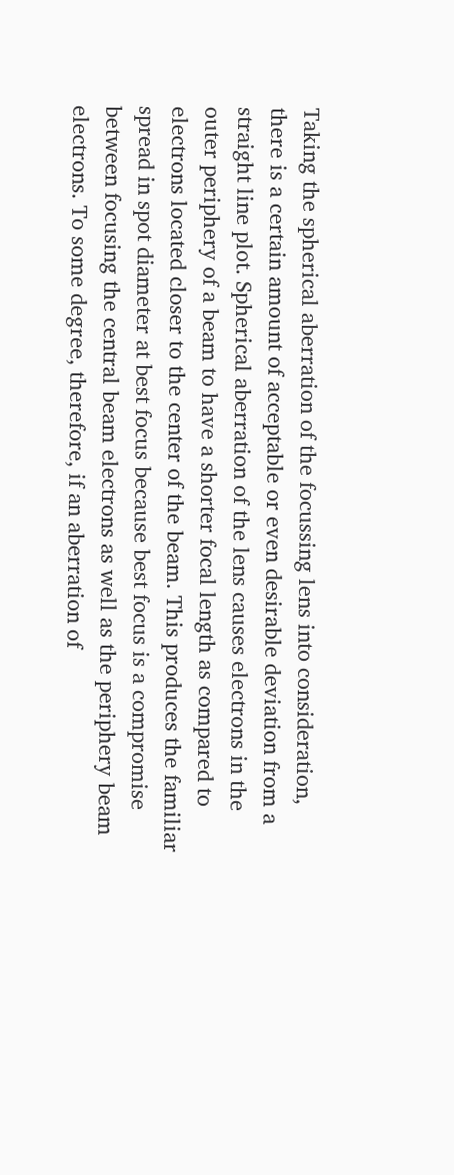Taking the spherical aberration of the focussing lens into consideration, there is a certain amount of acceptable or even desirable deviation from a straight line plot. Spherical aberration of the lens causes electrons in the outer periphery of a beam to have a shorter focal length as compared to electrons located closer to the center of the beam. This produces the familiar spread in spot diameter at best focus because best focus is a compromise between focusing the central beam electrons as well as the periphery beam electrons. To some degree, therefore, if an aberration of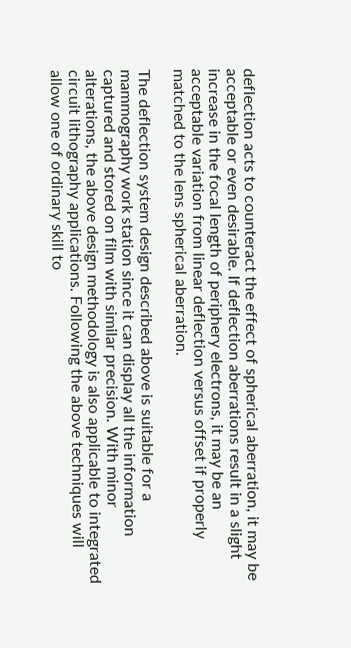deflection acts to counteract the effect of spherical aberration, it may be acceptable or even desirable. If deflection aberrations result in a slight increase in the focal length of periphery electrons, it may be an acceptable variation from linear deflection versus offset if properly matched to the lens spherical aberration.

The deflection system design described above is suitable for a mammography work station since it can display all the information captured and stored on film with similar precision. With minor alterations, the above design methodology is also applicable to integrated circuit lithography applications. Following the above techniques will allow one of ordinary skill to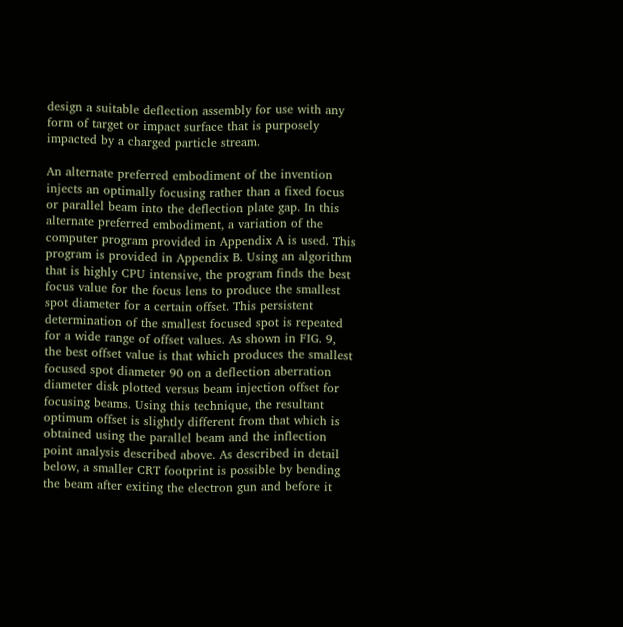design a suitable deflection assembly for use with any form of target or impact surface that is purposely impacted by a charged particle stream.

An alternate preferred embodiment of the invention injects an optimally focusing rather than a fixed focus or parallel beam into the deflection plate gap. In this alternate preferred embodiment, a variation of the computer program provided in Appendix A is used. This program is provided in Appendix B. Using an algorithm that is highly CPU intensive, the program finds the best focus value for the focus lens to produce the smallest spot diameter for a certain offset. This persistent determination of the smallest focused spot is repeated for a wide range of offset values. As shown in FIG. 9, the best offset value is that which produces the smallest focused spot diameter 90 on a deflection aberration diameter disk plotted versus beam injection offset for focusing beams. Using this technique, the resultant optimum offset is slightly different from that which is obtained using the parallel beam and the inflection point analysis described above. As described in detail below, a smaller CRT footprint is possible by bending the beam after exiting the electron gun and before it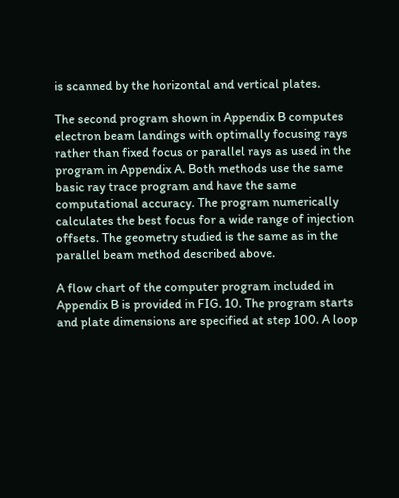is scanned by the horizontal and vertical plates.

The second program shown in Appendix B computes electron beam landings with optimally focusing rays rather than fixed focus or parallel rays as used in the program in Appendix A. Both methods use the same basic ray trace program and have the same computational accuracy. The program numerically calculates the best focus for a wide range of injection offsets. The geometry studied is the same as in the parallel beam method described above.

A flow chart of the computer program included in Appendix B is provided in FIG. 10. The program starts and plate dimensions are specified at step 100. A loop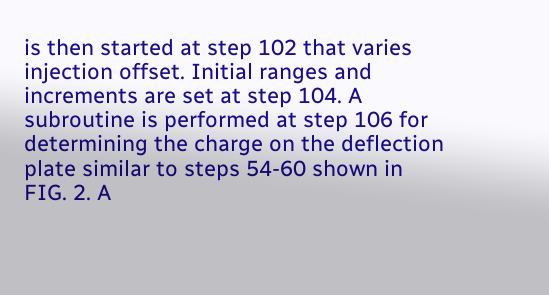is then started at step 102 that varies injection offset. Initial ranges and increments are set at step 104. A subroutine is performed at step 106 for determining the charge on the deflection plate similar to steps 54-60 shown in FIG. 2. A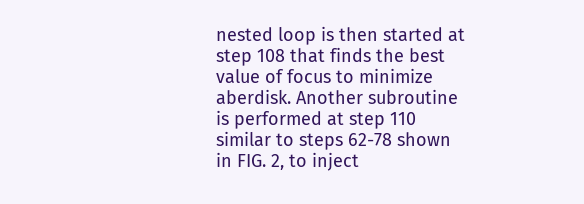nested loop is then started at step 108 that finds the best value of focus to minimize aberdisk. Another subroutine is performed at step 110 similar to steps 62-78 shown in FIG. 2, to inject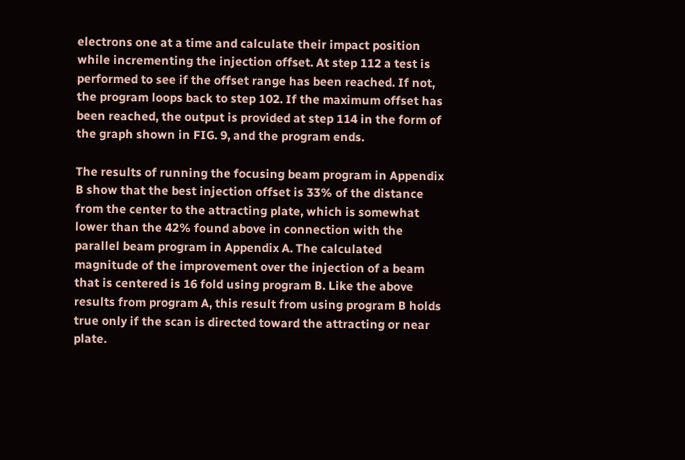electrons one at a time and calculate their impact position while incrementing the injection offset. At step 112 a test is performed to see if the offset range has been reached. If not, the program loops back to step 102. If the maximum offset has been reached, the output is provided at step 114 in the form of the graph shown in FIG. 9, and the program ends.

The results of running the focusing beam program in Appendix B show that the best injection offset is 33% of the distance from the center to the attracting plate, which is somewhat lower than the 42% found above in connection with the parallel beam program in Appendix A. The calculated magnitude of the improvement over the injection of a beam that is centered is 16 fold using program B. Like the above results from program A, this result from using program B holds true only if the scan is directed toward the attracting or near plate.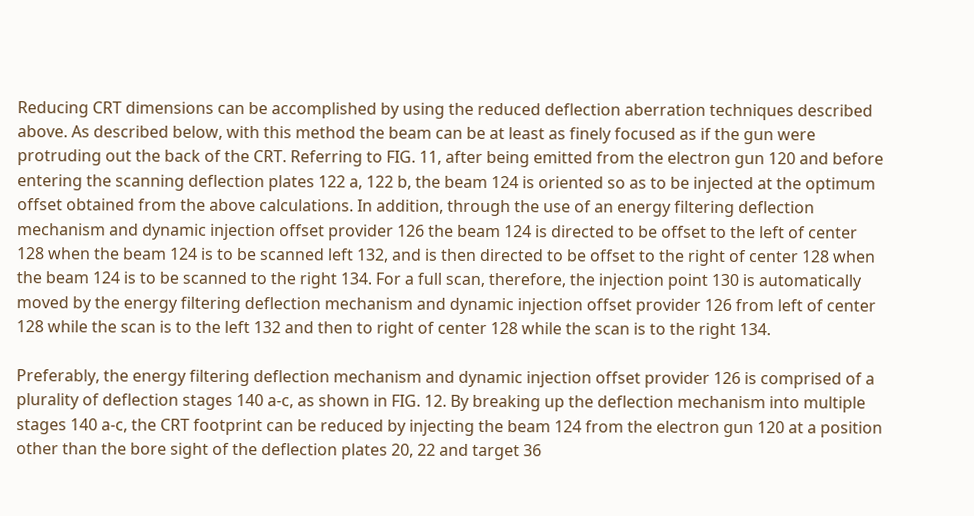Reducing CRT dimensions can be accomplished by using the reduced deflection aberration techniques described above. As described below, with this method the beam can be at least as finely focused as if the gun were protruding out the back of the CRT. Referring to FIG. 11, after being emitted from the electron gun 120 and before entering the scanning deflection plates 122 a, 122 b, the beam 124 is oriented so as to be injected at the optimum offset obtained from the above calculations. In addition, through the use of an energy filtering deflection mechanism and dynamic injection offset provider 126 the beam 124 is directed to be offset to the left of center 128 when the beam 124 is to be scanned left 132, and is then directed to be offset to the right of center 128 when the beam 124 is to be scanned to the right 134. For a full scan, therefore, the injection point 130 is automatically moved by the energy filtering deflection mechanism and dynamic injection offset provider 126 from left of center 128 while the scan is to the left 132 and then to right of center 128 while the scan is to the right 134.

Preferably, the energy filtering deflection mechanism and dynamic injection offset provider 126 is comprised of a plurality of deflection stages 140 a-c, as shown in FIG. 12. By breaking up the deflection mechanism into multiple stages 140 a-c, the CRT footprint can be reduced by injecting the beam 124 from the electron gun 120 at a position other than the bore sight of the deflection plates 20, 22 and target 36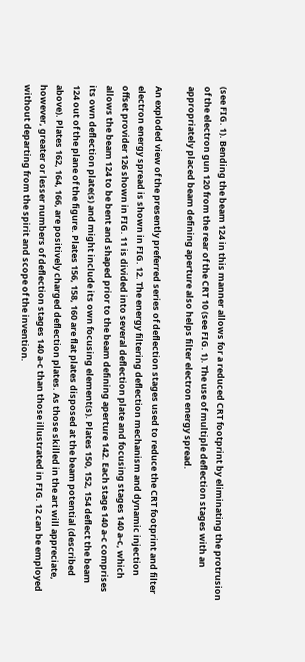(see FIG. 1). Bending the beam 124 in this manner allows for a reduced CRT footprint by eliminating the protrusion of the electron gun 120 from the rear of the CRT 10 (see FIG. 1). The use of multiple deflection stages with an appropriately placed beam defining aperture also helps filter electron energy spread.

An exploded view of the presently preferred series of deflection stages used to reduce the CRT footprint and filter electron energy spread is shown in FIG. 12. The energy filtering deflection mechanism and dynamic injection offset provider 126 shown in FIG. 11 is divided into several deflection plate and focusing stages 140 a-c, which allows the beam 124 to be bent and shaped prior to the beam defining aperture 142. Each stage 140 a-c comprises its own deflection plate(s) and might include its own focusing element(s). Plates 150, 152, 154 deflect the beam 124 out of the plane of the figure. Plates 156, 158, 160 are flat plates disposed at the beam potential (described above). Plates 162, 164, 166, are positively charged deflection plates. As those skilled in the art will appreciate, however, greater or lesser numbers of deflection stages 140 a-c than those illustrated in FIG. 12 can be employed without departing from the spirit and scope of the invention.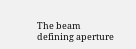The beam defining aperture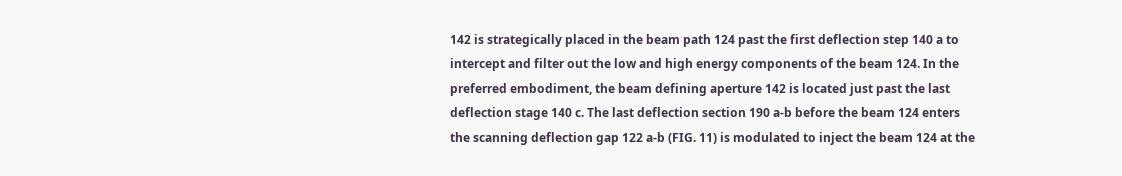142 is strategically placed in the beam path 124 past the first deflection step 140 a to intercept and filter out the low and high energy components of the beam 124. In the preferred embodiment, the beam defining aperture 142 is located just past the last deflection stage 140 c. The last deflection section 190 a-b before the beam 124 enters the scanning deflection gap 122 a-b (FIG. 11) is modulated to inject the beam 124 at the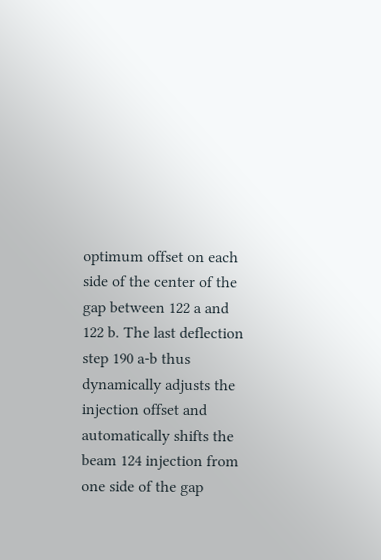optimum offset on each side of the center of the gap between 122 a and 122 b. The last deflection step 190 a-b thus dynamically adjusts the injection offset and automatically shifts the beam 124 injection from one side of the gap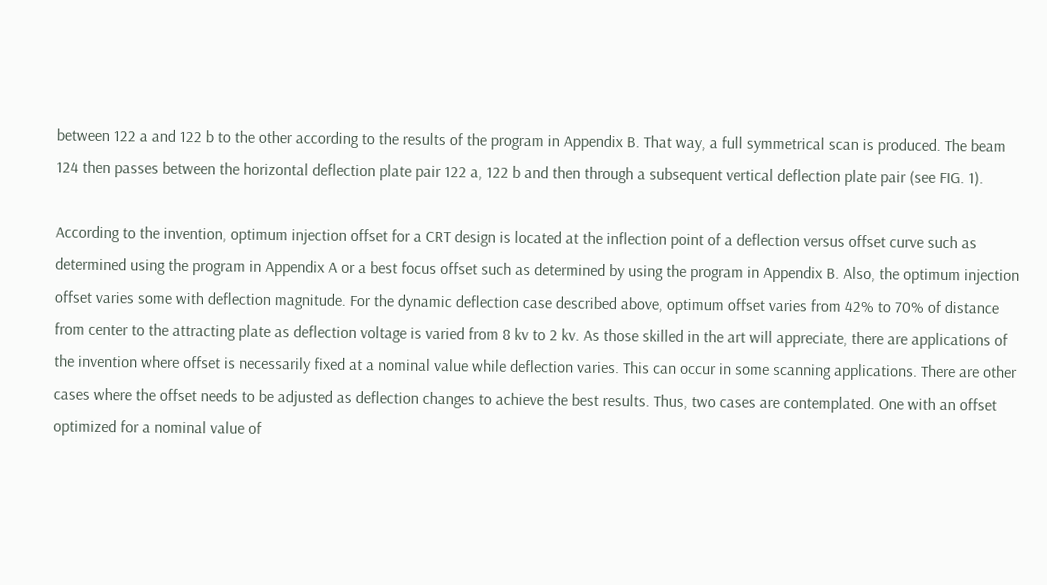between 122 a and 122 b to the other according to the results of the program in Appendix B. That way, a full symmetrical scan is produced. The beam 124 then passes between the horizontal deflection plate pair 122 a, 122 b and then through a subsequent vertical deflection plate pair (see FIG. 1).

According to the invention, optimum injection offset for a CRT design is located at the inflection point of a deflection versus offset curve such as determined using the program in Appendix A or a best focus offset such as determined by using the program in Appendix B. Also, the optimum injection offset varies some with deflection magnitude. For the dynamic deflection case described above, optimum offset varies from 42% to 70% of distance from center to the attracting plate as deflection voltage is varied from 8 kv to 2 kv. As those skilled in the art will appreciate, there are applications of the invention where offset is necessarily fixed at a nominal value while deflection varies. This can occur in some scanning applications. There are other cases where the offset needs to be adjusted as deflection changes to achieve the best results. Thus, two cases are contemplated. One with an offset optimized for a nominal value of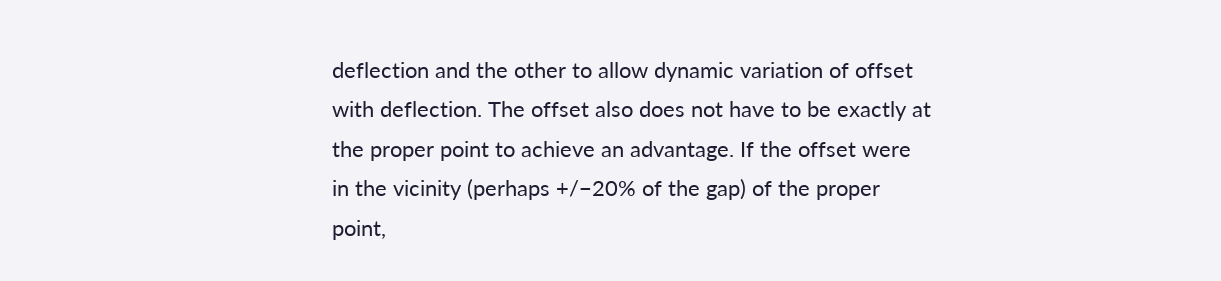deflection and the other to allow dynamic variation of offset with deflection. The offset also does not have to be exactly at the proper point to achieve an advantage. If the offset were in the vicinity (perhaps +/−20% of the gap) of the proper point,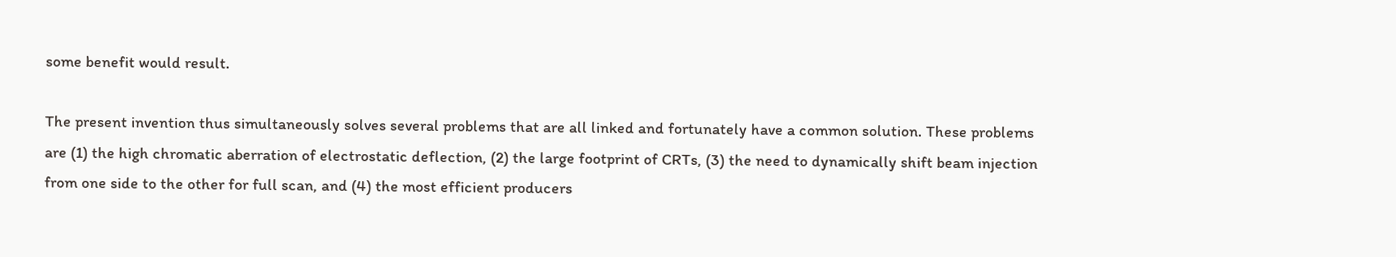some benefit would result.

The present invention thus simultaneously solves several problems that are all linked and fortunately have a common solution. These problems are (1) the high chromatic aberration of electrostatic deflection, (2) the large footprint of CRTs, (3) the need to dynamically shift beam injection from one side to the other for full scan, and (4) the most efficient producers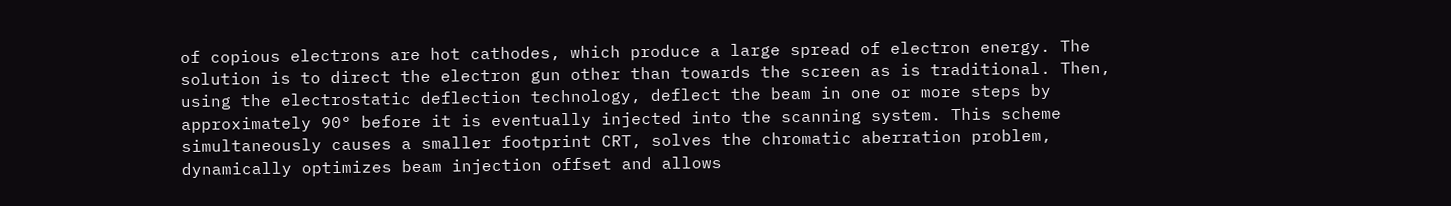of copious electrons are hot cathodes, which produce a large spread of electron energy. The solution is to direct the electron gun other than towards the screen as is traditional. Then, using the electrostatic deflection technology, deflect the beam in one or more steps by approximately 90° before it is eventually injected into the scanning system. This scheme simultaneously causes a smaller footprint CRT, solves the chromatic aberration problem, dynamically optimizes beam injection offset and allows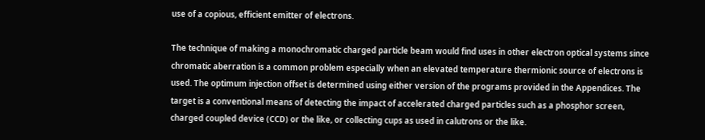use of a copious, efficient emitter of electrons.

The technique of making a monochromatic charged particle beam would find uses in other electron optical systems since chromatic aberration is a common problem especially when an elevated temperature thermionic source of electrons is used. The optimum injection offset is determined using either version of the programs provided in the Appendices. The target is a conventional means of detecting the impact of accelerated charged particles such as a phosphor screen, charged coupled device (CCD) or the like, or collecting cups as used in calutrons or the like.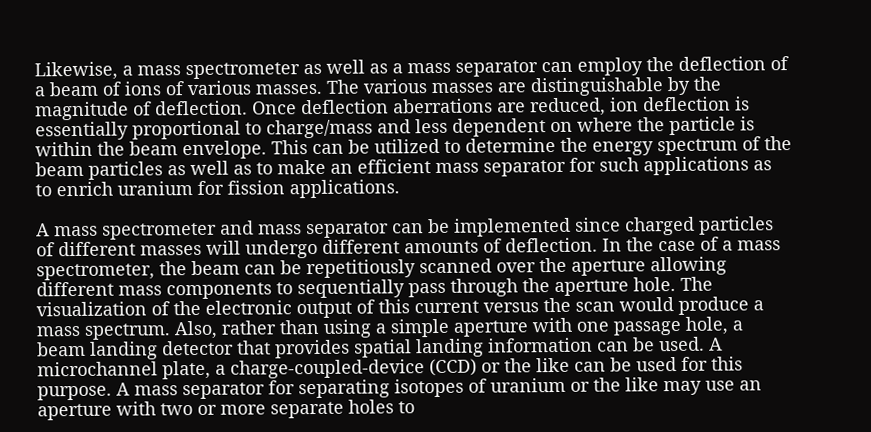Likewise, a mass spectrometer as well as a mass separator can employ the deflection of a beam of ions of various masses. The various masses are distinguishable by the magnitude of deflection. Once deflection aberrations are reduced, ion deflection is essentially proportional to charge/mass and less dependent on where the particle is within the beam envelope. This can be utilized to determine the energy spectrum of the beam particles as well as to make an efficient mass separator for such applications as to enrich uranium for fission applications.

A mass spectrometer and mass separator can be implemented since charged particles of different masses will undergo different amounts of deflection. In the case of a mass spectrometer, the beam can be repetitiously scanned over the aperture allowing different mass components to sequentially pass through the aperture hole. The visualization of the electronic output of this current versus the scan would produce a mass spectrum. Also, rather than using a simple aperture with one passage hole, a beam landing detector that provides spatial landing information can be used. A microchannel plate, a charge-coupled-device (CCD) or the like can be used for this purpose. A mass separator for separating isotopes of uranium or the like may use an aperture with two or more separate holes to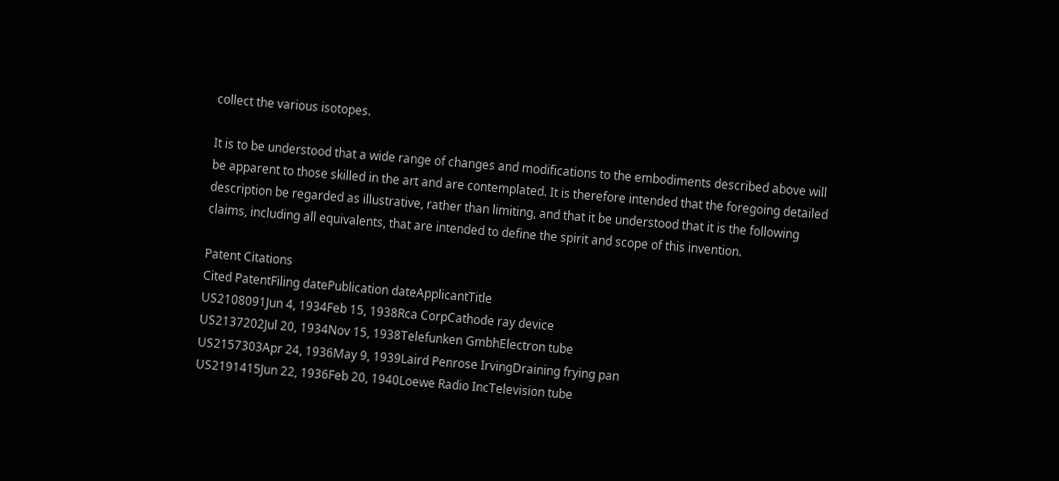collect the various isotopes.

It is to be understood that a wide range of changes and modifications to the embodiments described above will be apparent to those skilled in the art and are contemplated. It is therefore intended that the foregoing detailed description be regarded as illustrative, rather than limiting, and that it be understood that it is the following claims, including all equivalents, that are intended to define the spirit and scope of this invention.

Patent Citations
Cited PatentFiling datePublication dateApplicantTitle
US2108091Jun 4, 1934Feb 15, 1938Rca CorpCathode ray device
US2137202Jul 20, 1934Nov 15, 1938Telefunken GmbhElectron tube
US2157303Apr 24, 1936May 9, 1939Laird Penrose IrvingDraining frying pan
US2191415Jun 22, 1936Feb 20, 1940Loewe Radio IncTelevision tube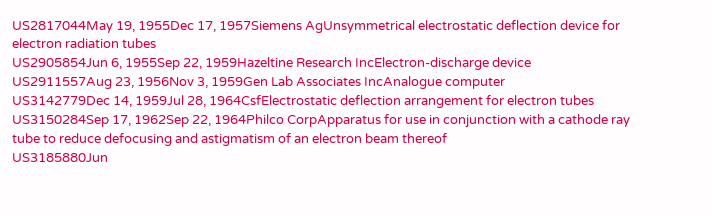US2817044May 19, 1955Dec 17, 1957Siemens AgUnsymmetrical electrostatic deflection device for electron radiation tubes
US2905854Jun 6, 1955Sep 22, 1959Hazeltine Research IncElectron-discharge device
US2911557Aug 23, 1956Nov 3, 1959Gen Lab Associates IncAnalogue computer
US3142779Dec 14, 1959Jul 28, 1964CsfElectrostatic deflection arrangement for electron tubes
US3150284Sep 17, 1962Sep 22, 1964Philco CorpApparatus for use in conjunction with a cathode ray tube to reduce defocusing and astigmatism of an electron beam thereof
US3185880Jun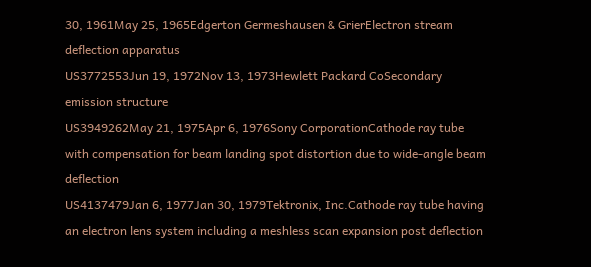30, 1961May 25, 1965Edgerton Germeshausen & GrierElectron stream deflection apparatus
US3772553Jun 19, 1972Nov 13, 1973Hewlett Packard CoSecondary emission structure
US3949262May 21, 1975Apr 6, 1976Sony CorporationCathode ray tube with compensation for beam landing spot distortion due to wide-angle beam deflection
US4137479Jan 6, 1977Jan 30, 1979Tektronix, Inc.Cathode ray tube having an electron lens system including a meshless scan expansion post deflection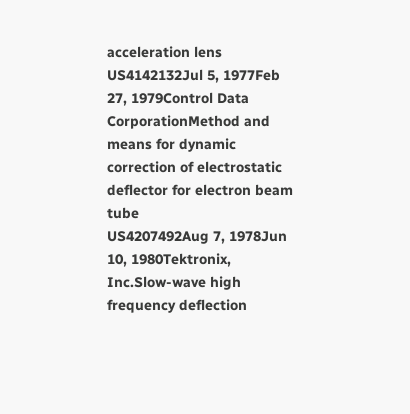acceleration lens
US4142132Jul 5, 1977Feb 27, 1979Control Data CorporationMethod and means for dynamic correction of electrostatic deflector for electron beam tube
US4207492Aug 7, 1978Jun 10, 1980Tektronix, Inc.Slow-wave high frequency deflection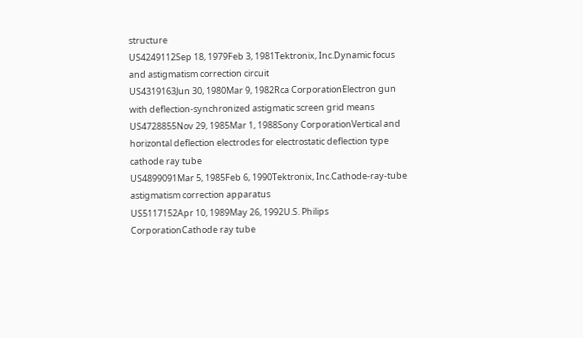structure
US4249112Sep 18, 1979Feb 3, 1981Tektronix, Inc.Dynamic focus and astigmatism correction circuit
US4319163Jun 30, 1980Mar 9, 1982Rca CorporationElectron gun with deflection-synchronized astigmatic screen grid means
US4728855Nov 29, 1985Mar 1, 1988Sony CorporationVertical and horizontal deflection electrodes for electrostatic deflection type cathode ray tube
US4899091Mar 5, 1985Feb 6, 1990Tektronix, Inc.Cathode-ray-tube astigmatism correction apparatus
US5117152Apr 10, 1989May 26, 1992U.S. Philips CorporationCathode ray tube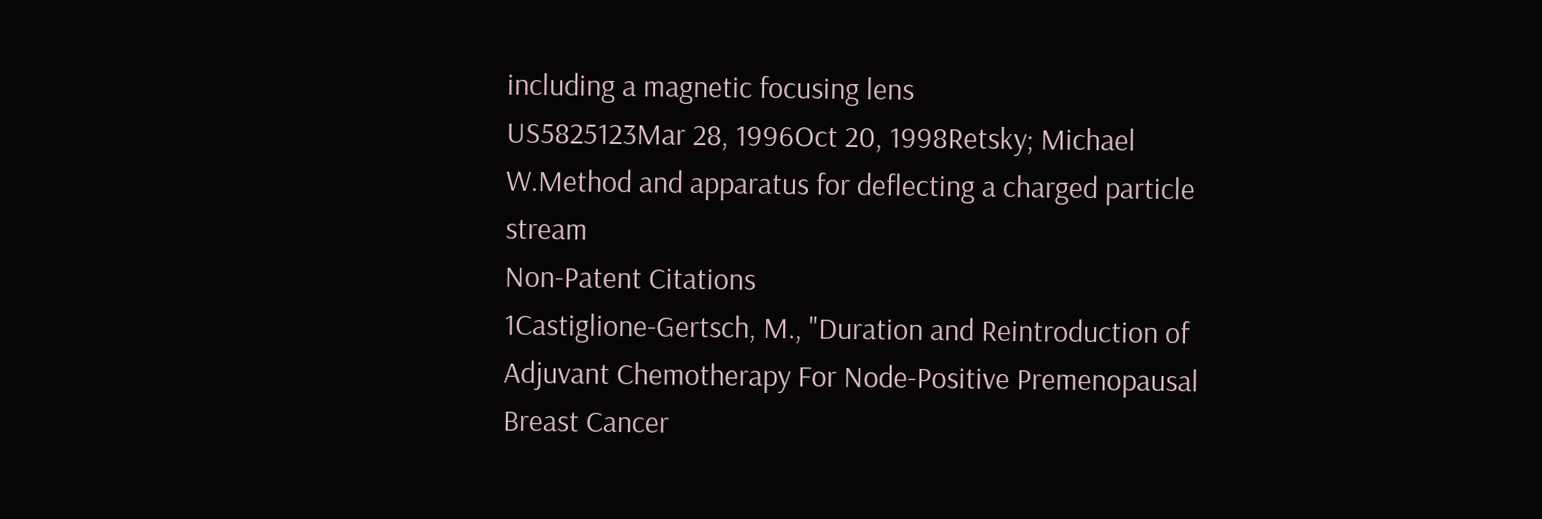including a magnetic focusing lens
US5825123Mar 28, 1996Oct 20, 1998Retsky; Michael W.Method and apparatus for deflecting a charged particle stream
Non-Patent Citations
1Castiglione-Gertsch, M., "Duration and Reintroduction of Adjuvant Chemotherapy For Node-Positive Premenopausal Breast Cancer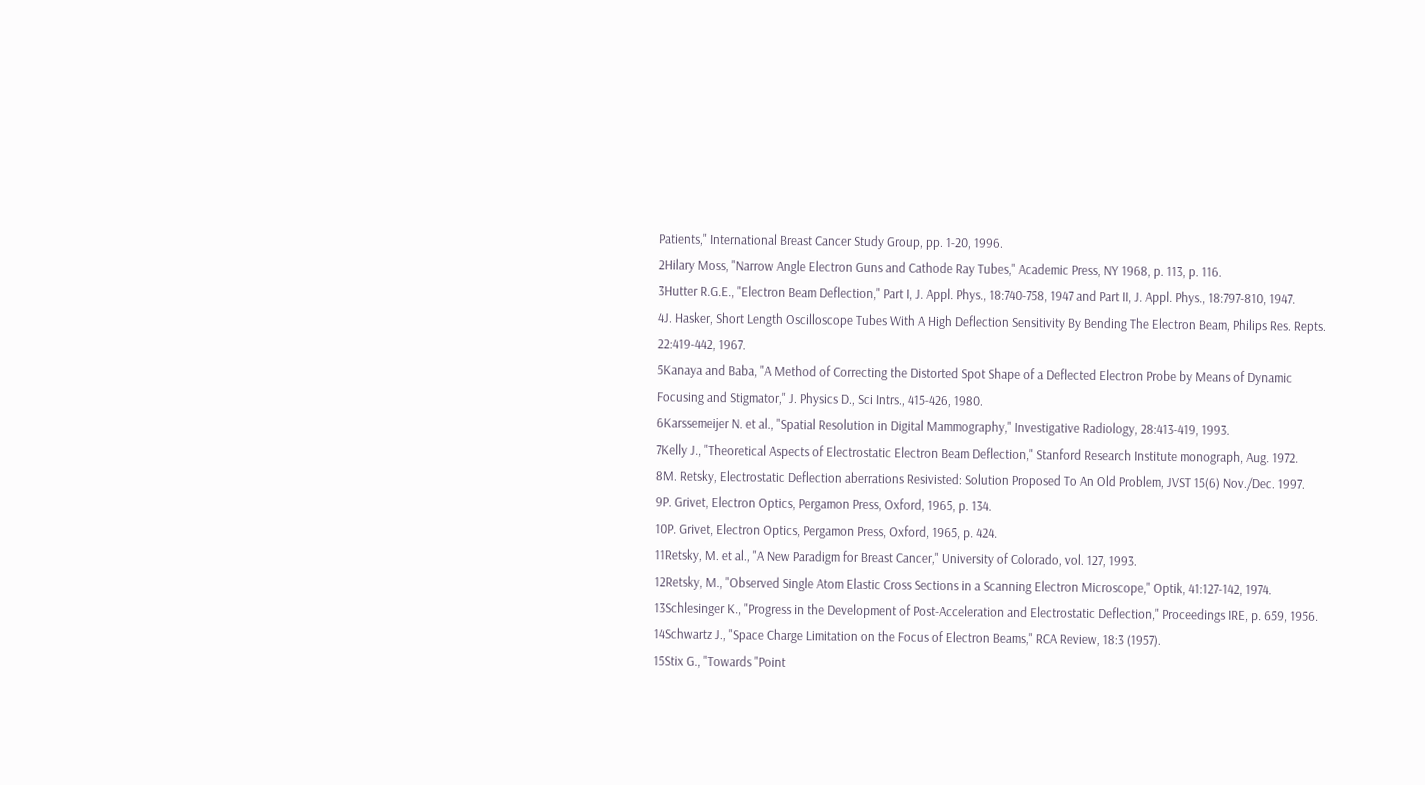Patients," International Breast Cancer Study Group, pp. 1-20, 1996.
2Hilary Moss, "Narrow Angle Electron Guns and Cathode Ray Tubes," Academic Press, NY 1968, p. 113, p. 116.
3Hutter R.G.E., "Electron Beam Deflection," Part I, J. Appl. Phys., 18:740-758, 1947 and Part II, J. Appl. Phys., 18:797-810, 1947.
4J. Hasker, Short Length Oscilloscope Tubes With A High Deflection Sensitivity By Bending The Electron Beam, Philips Res. Repts. 22:419-442, 1967.
5Kanaya and Baba, "A Method of Correcting the Distorted Spot Shape of a Deflected Electron Probe by Means of Dynamic Focusing and Stigmator," J. Physics D., Sci Intrs., 415-426, 1980.
6Karssemeijer N. et al., "Spatial Resolution in Digital Mammography," Investigative Radiology, 28:413-419, 1993.
7Kelly J., "Theoretical Aspects of Electrostatic Electron Beam Deflection," Stanford Research Institute monograph, Aug. 1972.
8M. Retsky, Electrostatic Deflection aberrations Resivisted: Solution Proposed To An Old Problem, JVST 15(6) Nov./Dec. 1997.
9P. Grivet, Electron Optics, Pergamon Press, Oxford, 1965, p. 134.
10P. Grivet, Electron Optics, Pergamon Press, Oxford, 1965, p. 424.
11Retsky, M. et al., "A New Paradigm for Breast Cancer," University of Colorado, vol. 127, 1993.
12Retsky, M., "Observed Single Atom Elastic Cross Sections in a Scanning Electron Microscope," Optik, 41:127-142, 1974.
13Schlesinger K., "Progress in the Development of Post-Acceleration and Electrostatic Deflection," Proceedings IRE, p. 659, 1956.
14Schwartz J., "Space Charge Limitation on the Focus of Electron Beams," RCA Review, 18:3 (1957).
15Stix G., "Towards "Point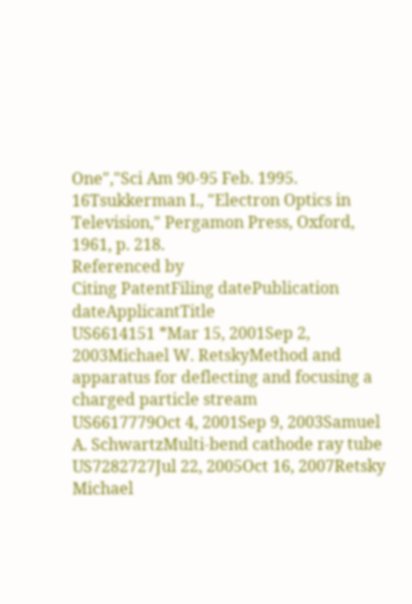One","Sci Am 90-95 Feb. 1995.
16Tsukkerman I., "Electron Optics in Television," Pergamon Press, Oxford, 1961, p. 218.
Referenced by
Citing PatentFiling datePublication dateApplicantTitle
US6614151 *Mar 15, 2001Sep 2, 2003Michael W. RetskyMethod and apparatus for deflecting and focusing a charged particle stream
US6617779Oct 4, 2001Sep 9, 2003Samuel A. SchwartzMulti-bend cathode ray tube
US7282727Jul 22, 2005Oct 16, 2007Retsky Michael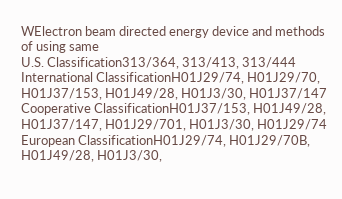WElectron beam directed energy device and methods of using same
U.S. Classification313/364, 313/413, 313/444
International ClassificationH01J29/74, H01J29/70, H01J37/153, H01J49/28, H01J3/30, H01J37/147
Cooperative ClassificationH01J37/153, H01J49/28, H01J37/147, H01J29/701, H01J3/30, H01J29/74
European ClassificationH01J29/74, H01J29/70B, H01J49/28, H01J3/30,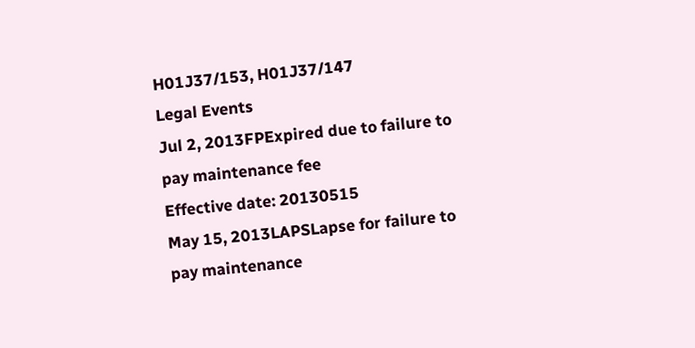H01J37/153, H01J37/147
Legal Events
Jul 2, 2013FPExpired due to failure to pay maintenance fee
Effective date: 20130515
May 15, 2013LAPSLapse for failure to pay maintenance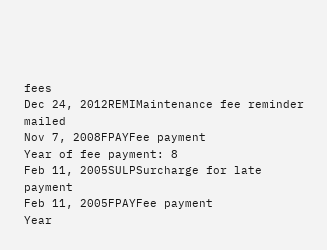fees
Dec 24, 2012REMIMaintenance fee reminder mailed
Nov 7, 2008FPAYFee payment
Year of fee payment: 8
Feb 11, 2005SULPSurcharge for late payment
Feb 11, 2005FPAYFee payment
Year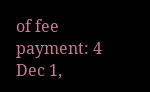of fee payment: 4
Dec 1,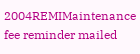2004REMIMaintenance fee reminder mailed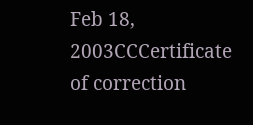Feb 18, 2003CCCertificate of correction